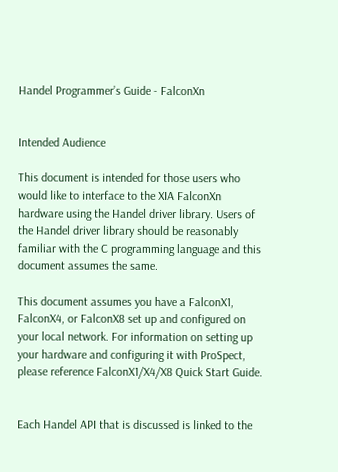Handel Programmer’s Guide - FalconXn


Intended Audience

This document is intended for those users who would like to interface to the XIA FalconXn hardware using the Handel driver library. Users of the Handel driver library should be reasonably familiar with the C programming language and this document assumes the same.

This document assumes you have a FalconX1, FalconX4, or FalconX8 set up and configured on your local network. For information on setting up your hardware and configuring it with ProSpect, please reference FalconX1/X4/X8 Quick Start Guide.


Each Handel API that is discussed is linked to the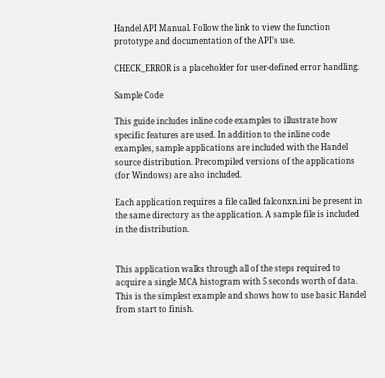Handel API Manual. Follow the link to view the function prototype and documentation of the API’s use.

CHECK_ERROR is a placeholder for user-defined error handling.

Sample Code

This guide includes inline code examples to illustrate how specific features are used. In addition to the inline code examples, sample applications are included with the Handel source distribution. Precompiled versions of the applications (for Windows) are also included.

Each application requires a file called falconxn.ini be present in the same directory as the application. A sample file is included in the distribution.


This application walks through all of the steps required to acquire a single MCA histogram with 5 seconds worth of data. This is the simplest example and shows how to use basic Handel from start to finish.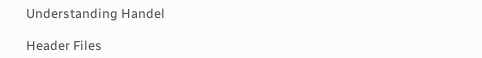Understanding Handel

Header Files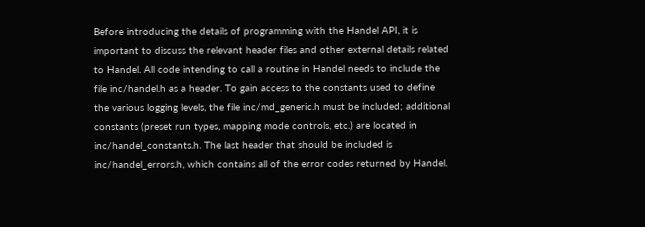Before introducing the details of programming with the Handel API, it is important to discuss the relevant header files and other external details related to Handel. All code intending to call a routine in Handel needs to include the file inc/handel.h as a header. To gain access to the constants used to define the various logging levels, the file inc/md_generic.h must be included; additional constants (preset run types, mapping mode controls, etc.) are located in inc/handel_constants.h. The last header that should be included is inc/handel_errors.h, which contains all of the error codes returned by Handel.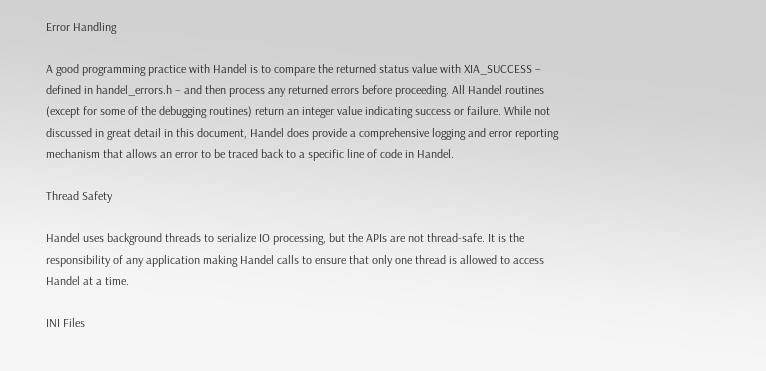Error Handling

A good programming practice with Handel is to compare the returned status value with XIA_SUCCESS – defined in handel_errors.h – and then process any returned errors before proceeding. All Handel routines (except for some of the debugging routines) return an integer value indicating success or failure. While not discussed in great detail in this document, Handel does provide a comprehensive logging and error reporting mechanism that allows an error to be traced back to a specific line of code in Handel.

Thread Safety

Handel uses background threads to serialize IO processing, but the APIs are not thread-safe. It is the responsibility of any application making Handel calls to ensure that only one thread is allowed to access Handel at a time.

INI Files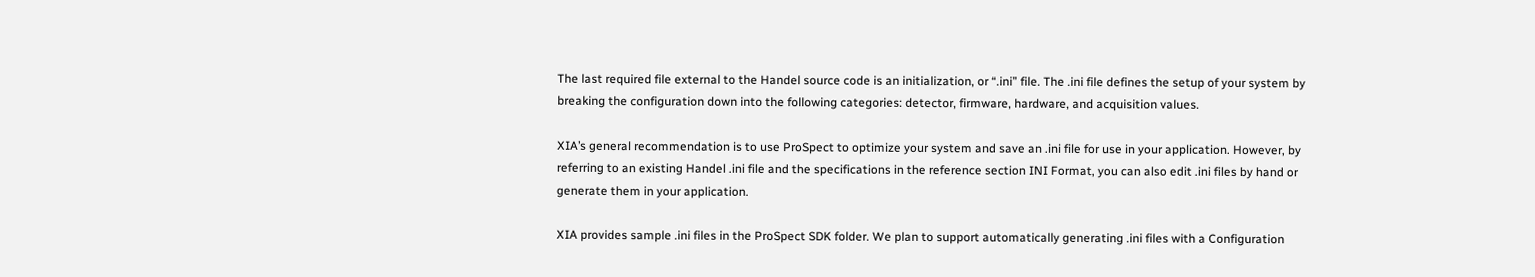The last required file external to the Handel source code is an initialization, or “.ini” file. The .ini file defines the setup of your system by breaking the configuration down into the following categories: detector, firmware, hardware, and acquisition values.

XIA’s general recommendation is to use ProSpect to optimize your system and save an .ini file for use in your application. However, by referring to an existing Handel .ini file and the specifications in the reference section INI Format, you can also edit .ini files by hand or generate them in your application.

XIA provides sample .ini files in the ProSpect SDK folder. We plan to support automatically generating .ini files with a Configuration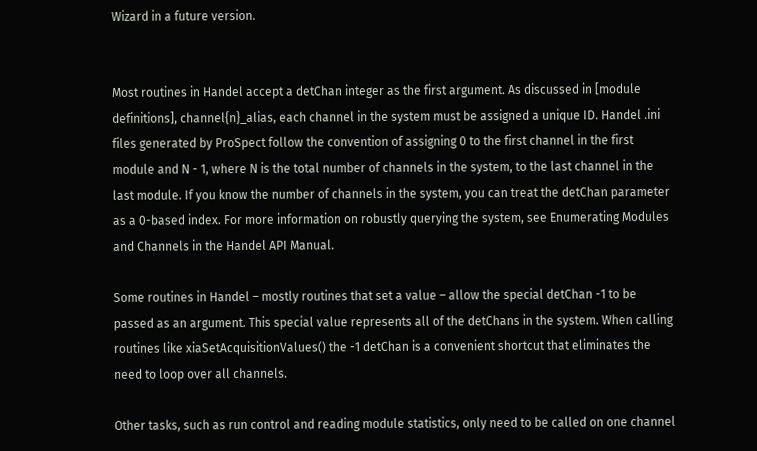Wizard in a future version.


Most routines in Handel accept a detChan integer as the first argument. As discussed in [module definitions], channel{n}_alias, each channel in the system must be assigned a unique ID. Handel .ini files generated by ProSpect follow the convention of assigning 0 to the first channel in the first module and N - 1, where N is the total number of channels in the system, to the last channel in the last module. If you know the number of channels in the system, you can treat the detChan parameter as a 0-based index. For more information on robustly querying the system, see Enumerating Modules and Channels in the Handel API Manual.

Some routines in Handel – mostly routines that set a value – allow the special detChan -1 to be passed as an argument. This special value represents all of the detChans in the system. When calling routines like xiaSetAcquisitionValues() the -1 detChan is a convenient shortcut that eliminates the need to loop over all channels.

Other tasks, such as run control and reading module statistics, only need to be called on one channel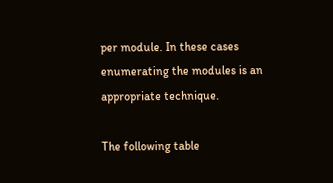per module. In these cases enumerating the modules is an appropriate technique.

The following table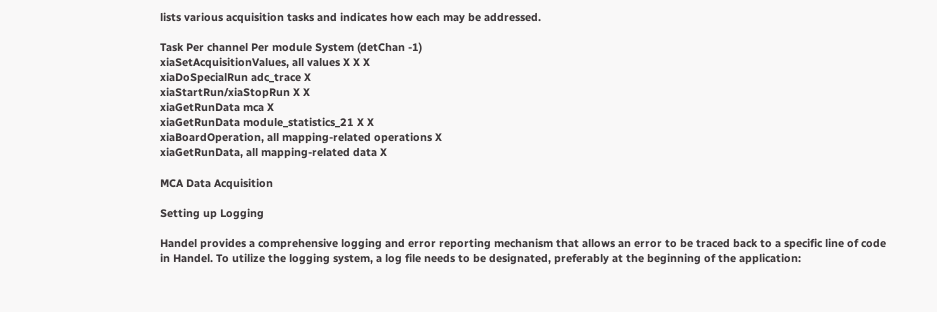lists various acquisition tasks and indicates how each may be addressed.

Task Per channel Per module System (detChan -1)
xiaSetAcquisitionValues, all values X X X
xiaDoSpecialRun adc_trace X
xiaStartRun/xiaStopRun X X
xiaGetRunData mca X
xiaGetRunData module_statistics_21 X X
xiaBoardOperation, all mapping-related operations X
xiaGetRunData, all mapping-related data X

MCA Data Acquisition

Setting up Logging

Handel provides a comprehensive logging and error reporting mechanism that allows an error to be traced back to a specific line of code in Handel. To utilize the logging system, a log file needs to be designated, preferably at the beginning of the application: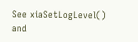See xiaSetLogLevel() and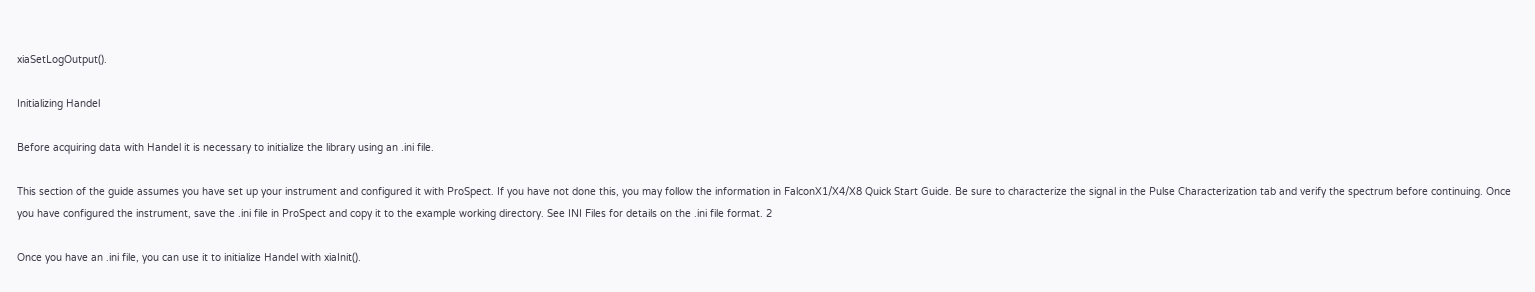xiaSetLogOutput().

Initializing Handel

Before acquiring data with Handel it is necessary to initialize the library using an .ini file.

This section of the guide assumes you have set up your instrument and configured it with ProSpect. If you have not done this, you may follow the information in FalconX1/X4/X8 Quick Start Guide. Be sure to characterize the signal in the Pulse Characterization tab and verify the spectrum before continuing. Once you have configured the instrument, save the .ini file in ProSpect and copy it to the example working directory. See INI Files for details on the .ini file format. 2

Once you have an .ini file, you can use it to initialize Handel with xiaInit().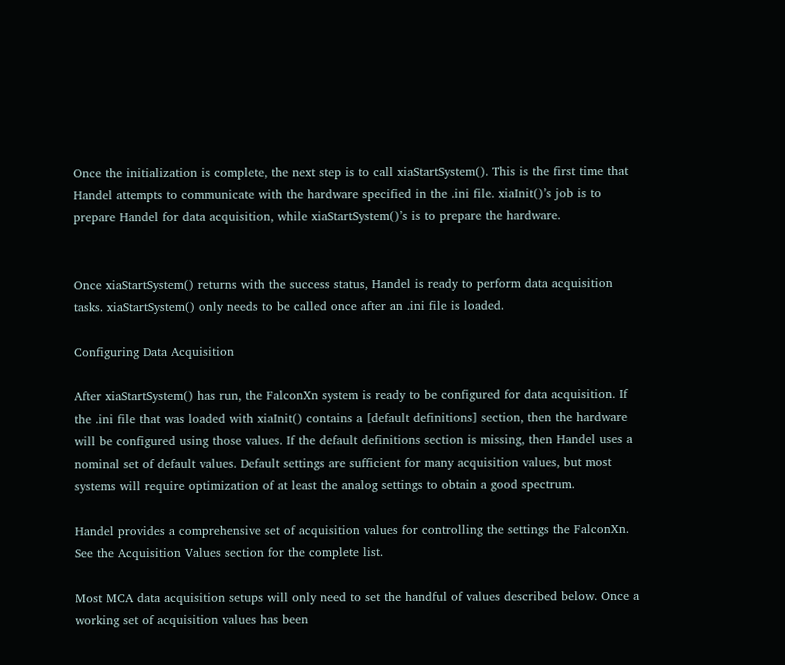Once the initialization is complete, the next step is to call xiaStartSystem(). This is the first time that Handel attempts to communicate with the hardware specified in the .ini file. xiaInit()’s job is to prepare Handel for data acquisition, while xiaStartSystem()’s is to prepare the hardware.


Once xiaStartSystem() returns with the success status, Handel is ready to perform data acquisition tasks. xiaStartSystem() only needs to be called once after an .ini file is loaded.

Configuring Data Acquisition

After xiaStartSystem() has run, the FalconXn system is ready to be configured for data acquisition. If the .ini file that was loaded with xiaInit() contains a [default definitions] section, then the hardware will be configured using those values. If the default definitions section is missing, then Handel uses a nominal set of default values. Default settings are sufficient for many acquisition values, but most systems will require optimization of at least the analog settings to obtain a good spectrum.

Handel provides a comprehensive set of acquisition values for controlling the settings the FalconXn. See the Acquisition Values section for the complete list.

Most MCA data acquisition setups will only need to set the handful of values described below. Once a working set of acquisition values has been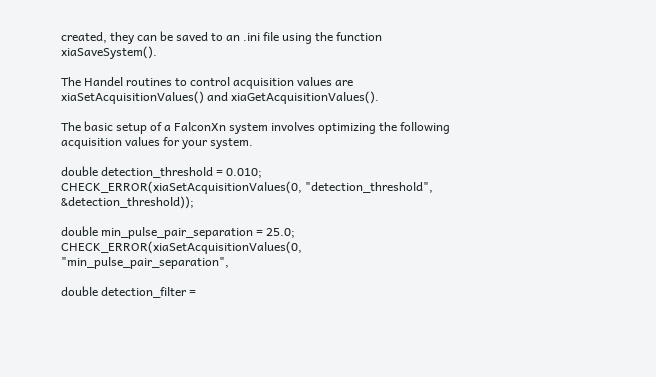created, they can be saved to an .ini file using the function xiaSaveSystem().

The Handel routines to control acquisition values are xiaSetAcquisitionValues() and xiaGetAcquisitionValues().

The basic setup of a FalconXn system involves optimizing the following acquisition values for your system.

double detection_threshold = 0.010;
CHECK_ERROR(xiaSetAcquisitionValues(0, "detection_threshold", &detection_threshold));

double min_pulse_pair_separation = 25.0;
CHECK_ERROR(xiaSetAcquisitionValues(0, "min_pulse_pair_separation",

double detection_filter =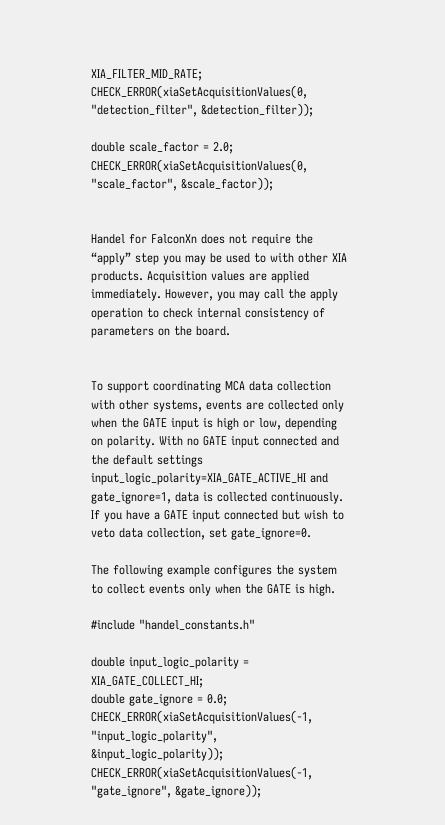XIA_FILTER_MID_RATE;
CHECK_ERROR(xiaSetAcquisitionValues(0, "detection_filter", &detection_filter));

double scale_factor = 2.0;
CHECK_ERROR(xiaSetAcquisitionValues(0, "scale_factor", &scale_factor));


Handel for FalconXn does not require the “apply” step you may be used to with other XIA products. Acquisition values are applied immediately. However, you may call the apply operation to check internal consistency of parameters on the board.


To support coordinating MCA data collection with other systems, events are collected only when the GATE input is high or low, depending on polarity. With no GATE input connected and the default settings input_logic_polarity=XIA_GATE_ACTIVE_HI and gate_ignore=1, data is collected continuously. If you have a GATE input connected but wish to veto data collection, set gate_ignore=0.

The following example configures the system to collect events only when the GATE is high.

#include "handel_constants.h"

double input_logic_polarity = XIA_GATE_COLLECT_HI;
double gate_ignore = 0.0;
CHECK_ERROR(xiaSetAcquisitionValues(-1, "input_logic_polarity", &input_logic_polarity));
CHECK_ERROR(xiaSetAcquisitionValues(-1, "gate_ignore", &gate_ignore));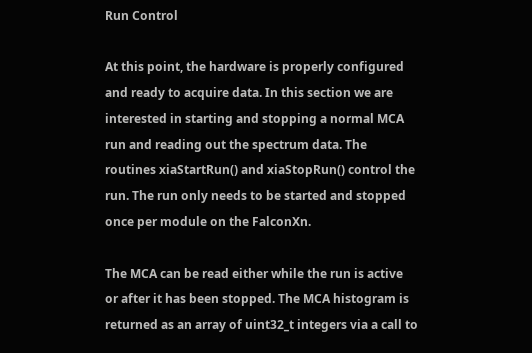Run Control

At this point, the hardware is properly configured and ready to acquire data. In this section we are interested in starting and stopping a normal MCA run and reading out the spectrum data. The routines xiaStartRun() and xiaStopRun() control the run. The run only needs to be started and stopped once per module on the FalconXn.

The MCA can be read either while the run is active or after it has been stopped. The MCA histogram is returned as an array of uint32_t integers via a call to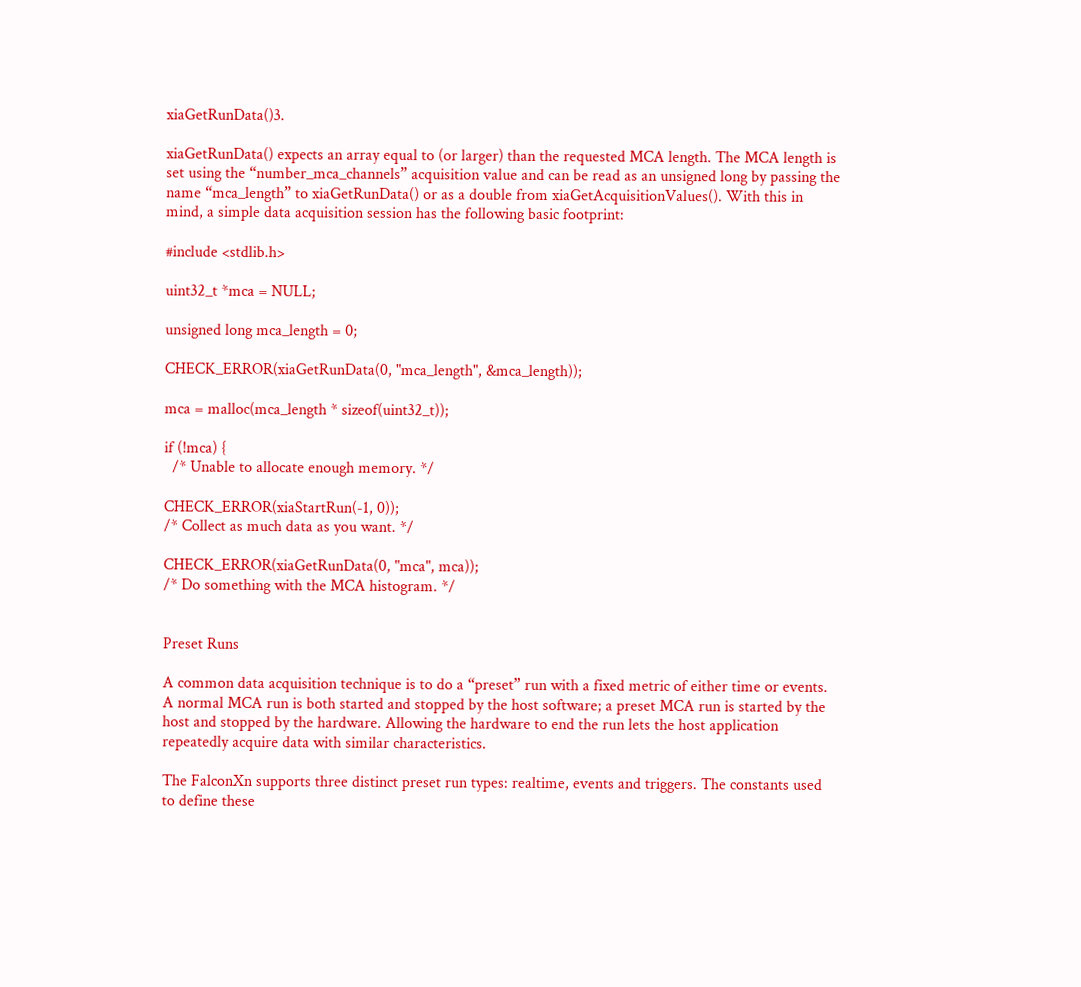xiaGetRunData()3.

xiaGetRunData() expects an array equal to (or larger) than the requested MCA length. The MCA length is set using the “number_mca_channels” acquisition value and can be read as an unsigned long by passing the name “mca_length” to xiaGetRunData() or as a double from xiaGetAcquisitionValues(). With this in mind, a simple data acquisition session has the following basic footprint:

#include <stdlib.h>

uint32_t *mca = NULL;

unsigned long mca_length = 0;

CHECK_ERROR(xiaGetRunData(0, "mca_length", &mca_length));

mca = malloc(mca_length * sizeof(uint32_t));

if (!mca) {
  /* Unable to allocate enough memory. */

CHECK_ERROR(xiaStartRun(-1, 0));
/* Collect as much data as you want. */

CHECK_ERROR(xiaGetRunData(0, "mca", mca));
/* Do something with the MCA histogram. */


Preset Runs

A common data acquisition technique is to do a “preset” run with a fixed metric of either time or events. A normal MCA run is both started and stopped by the host software; a preset MCA run is started by the host and stopped by the hardware. Allowing the hardware to end the run lets the host application repeatedly acquire data with similar characteristics.

The FalconXn supports three distinct preset run types: realtime, events and triggers. The constants used to define these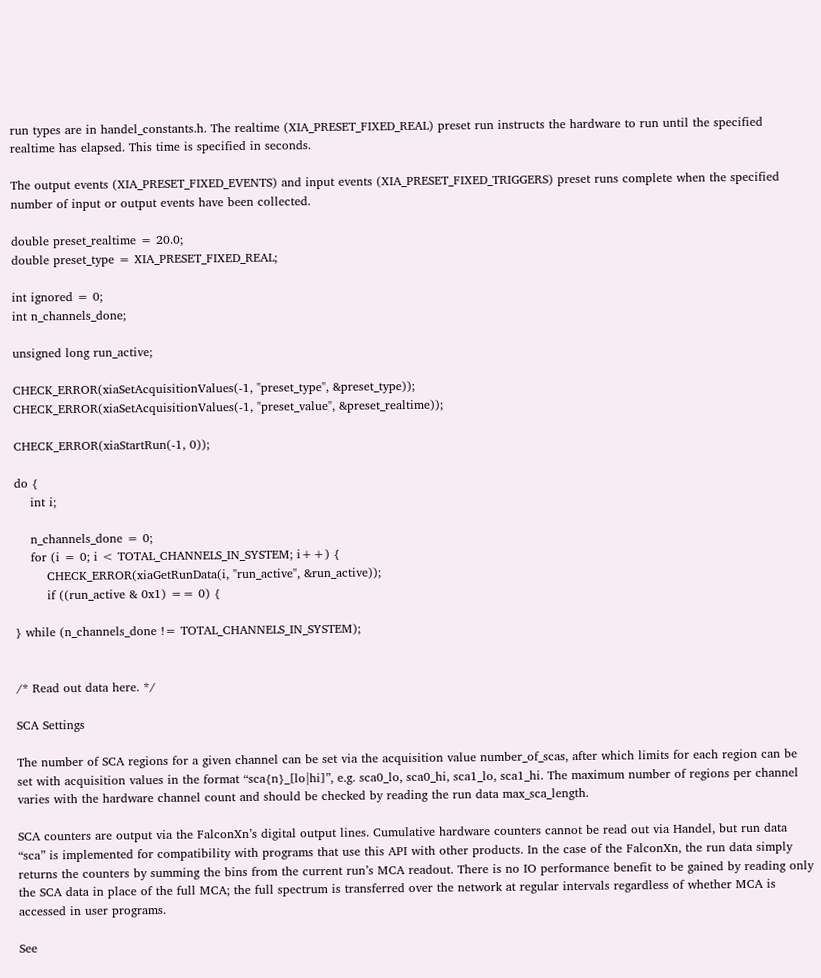run types are in handel_constants.h. The realtime (XIA_PRESET_FIXED_REAL) preset run instructs the hardware to run until the specified realtime has elapsed. This time is specified in seconds.

The output events (XIA_PRESET_FIXED_EVENTS) and input events (XIA_PRESET_FIXED_TRIGGERS) preset runs complete when the specified number of input or output events have been collected.

double preset_realtime = 20.0;
double preset_type = XIA_PRESET_FIXED_REAL;

int ignored = 0;
int n_channels_done;

unsigned long run_active;

CHECK_ERROR(xiaSetAcquisitionValues(-1, "preset_type", &preset_type));
CHECK_ERROR(xiaSetAcquisitionValues(-1, "preset_value", &preset_realtime));

CHECK_ERROR(xiaStartRun(-1, 0));

do {
    int i;

    n_channels_done = 0;
    for (i = 0; i < TOTAL_CHANNELS_IN_SYSTEM; i++) {
        CHECK_ERROR(xiaGetRunData(i, "run_active", &run_active));
        if ((run_active & 0x1) == 0) {

} while (n_channels_done != TOTAL_CHANNELS_IN_SYSTEM);


/* Read out data here. */

SCA Settings

The number of SCA regions for a given channel can be set via the acquisition value number_of_scas, after which limits for each region can be set with acquisition values in the format “sca{n}_[lo|hi]”, e.g. sca0_lo, sca0_hi, sca1_lo, sca1_hi. The maximum number of regions per channel varies with the hardware channel count and should be checked by reading the run data max_sca_length.

SCA counters are output via the FalconXn’s digital output lines. Cumulative hardware counters cannot be read out via Handel, but run data “sca” is implemented for compatibility with programs that use this API with other products. In the case of the FalconXn, the run data simply returns the counters by summing the bins from the current run’s MCA readout. There is no IO performance benefit to be gained by reading only the SCA data in place of the full MCA; the full spectrum is transferred over the network at regular intervals regardless of whether MCA is accessed in user programs.

See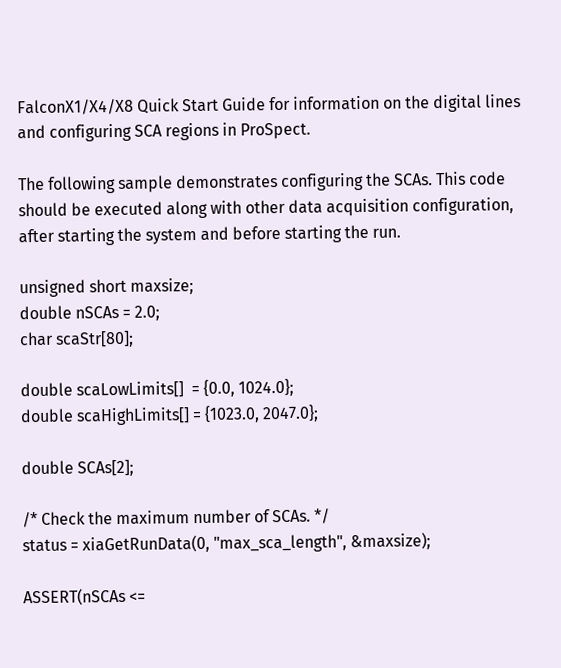FalconX1/X4/X8 Quick Start Guide for information on the digital lines and configuring SCA regions in ProSpect.

The following sample demonstrates configuring the SCAs. This code should be executed along with other data acquisition configuration, after starting the system and before starting the run.

unsigned short maxsize;
double nSCAs = 2.0;
char scaStr[80];

double scaLowLimits[]  = {0.0, 1024.0};
double scaHighLimits[] = {1023.0, 2047.0};

double SCAs[2];

/* Check the maximum number of SCAs. */
status = xiaGetRunData(0, "max_sca_length", &maxsize);

ASSERT(nSCAs <=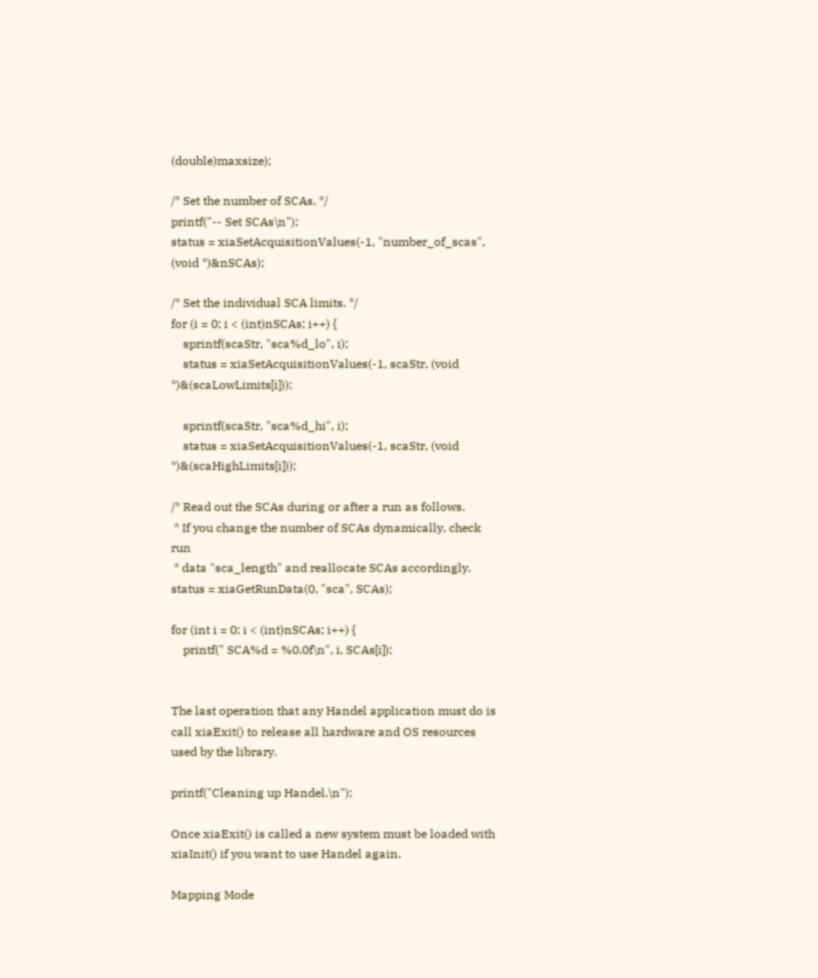(double)maxsize);

/* Set the number of SCAs. */
printf("-- Set SCAs\n");
status = xiaSetAcquisitionValues(-1, "number_of_scas", (void *)&nSCAs);

/* Set the individual SCA limits. */
for (i = 0; i < (int)nSCAs; i++) {
    sprintf(scaStr, "sca%d_lo", i);
    status = xiaSetAcquisitionValues(-1, scaStr, (void *)&(scaLowLimits[i]));

    sprintf(scaStr, "sca%d_hi", i);
    status = xiaSetAcquisitionValues(-1, scaStr, (void *)&(scaHighLimits[i]));

/* Read out the SCAs during or after a run as follows.
 * If you change the number of SCAs dynamically, check run
 * data "sca_length" and reallocate SCAs accordingly.
status = xiaGetRunData(0, "sca", SCAs);

for (int i = 0; i < (int)nSCAs; i++) {
    printf(" SCA%d = %0.0f\n", i, SCAs[i]);


The last operation that any Handel application must do is call xiaExit() to release all hardware and OS resources used by the library.

printf("Cleaning up Handel.\n");

Once xiaExit() is called a new system must be loaded with xiaInit() if you want to use Handel again.

Mapping Mode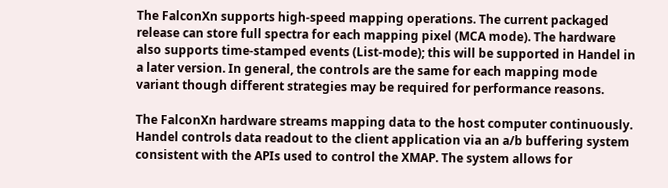The FalconXn supports high-speed mapping operations. The current packaged release can store full spectra for each mapping pixel (MCA mode). The hardware also supports time-stamped events (List-mode); this will be supported in Handel in a later version. In general, the controls are the same for each mapping mode variant though different strategies may be required for performance reasons.

The FalconXn hardware streams mapping data to the host computer continuously. Handel controls data readout to the client application via an a/b buffering system consistent with the APIs used to control the XMAP. The system allows for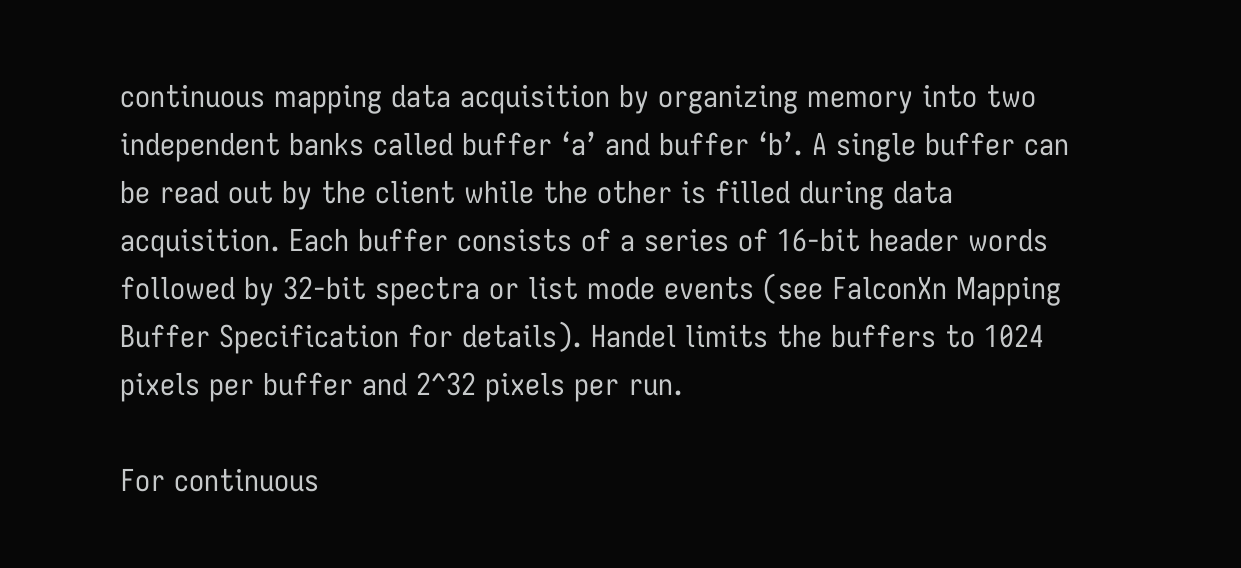continuous mapping data acquisition by organizing memory into two independent banks called buffer ‘a’ and buffer ‘b’. A single buffer can be read out by the client while the other is filled during data acquisition. Each buffer consists of a series of 16-bit header words followed by 32-bit spectra or list mode events (see FalconXn Mapping Buffer Specification for details). Handel limits the buffers to 1024 pixels per buffer and 2^32 pixels per run.

For continuous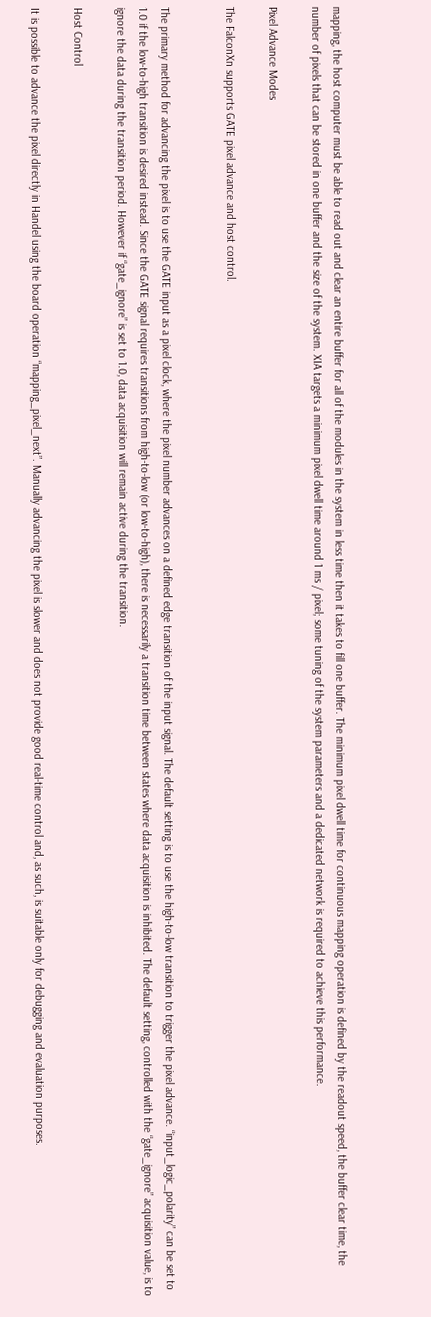mapping, the host computer must be able to read out and clear an entire buffer for all of the modules in the system in less time then it takes to fill one buffer. The minimum pixel dwell time for continuous mapping operation is defined by the readout speed, the buffer clear time, the number of pixels that can be stored in one buffer and the size of the system. XIA targets a minimum pixel dwell time around 1 ms / pixel; some tuning of the system parameters and a dedicated network is required to achieve this performance.

Pixel Advance Modes

The FalconXn supports GATE pixel advance and host control.


The primary method for advancing the pixel is to use the GATE input as a pixel clock, where the pixel number advances on a defined edge transition of the input signal. The default setting is to use the high-to-low transition to trigger the pixel advance. “input_logic_polarity” can be set to 1.0 if the low-to-high transition is desired instead. Since the GATE signal requires transitions from high-to-low (or low-to-high), there is necessarily a transition time between states where data acquisition is inhibited. The default setting, controlled with the “gate_ignore” acquisition value, is to ignore the data during the transition period. However if “gate_ignore” is set to 1.0, data acquisition will remain active during the transition.

Host Control

It is possible to advance the pixel directly in Handel using the board operation “mapping_pixel_next”. Manually advancing the pixel is slower and does not provide good real-time control and, as such, is suitable only for debugging and evaluation purposes.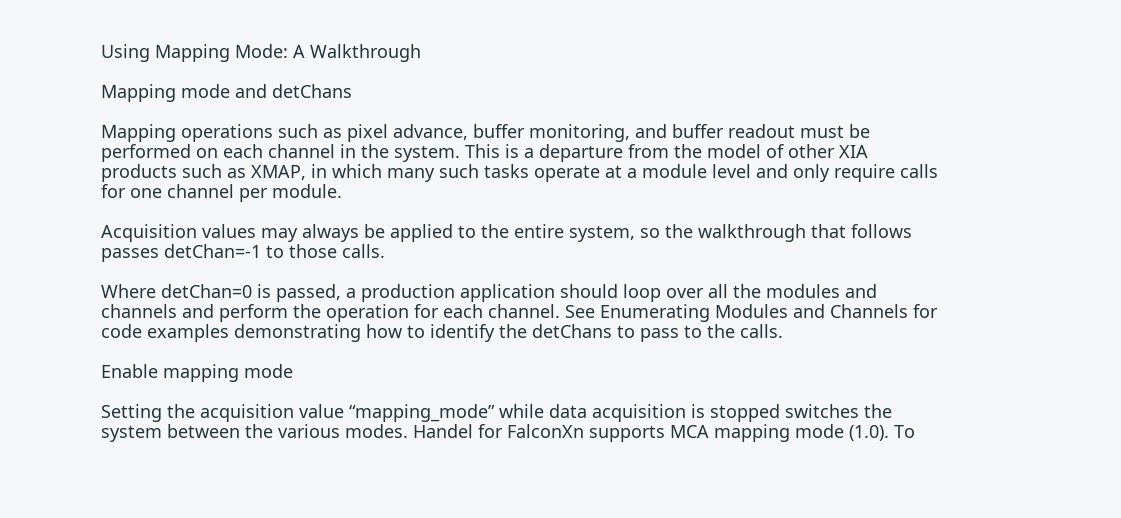Using Mapping Mode: A Walkthrough

Mapping mode and detChans

Mapping operations such as pixel advance, buffer monitoring, and buffer readout must be performed on each channel in the system. This is a departure from the model of other XIA products such as XMAP, in which many such tasks operate at a module level and only require calls for one channel per module.

Acquisition values may always be applied to the entire system, so the walkthrough that follows passes detChan=-1 to those calls.

Where detChan=0 is passed, a production application should loop over all the modules and channels and perform the operation for each channel. See Enumerating Modules and Channels for code examples demonstrating how to identify the detChans to pass to the calls.

Enable mapping mode

Setting the acquisition value “mapping_mode” while data acquisition is stopped switches the system between the various modes. Handel for FalconXn supports MCA mapping mode (1.0). To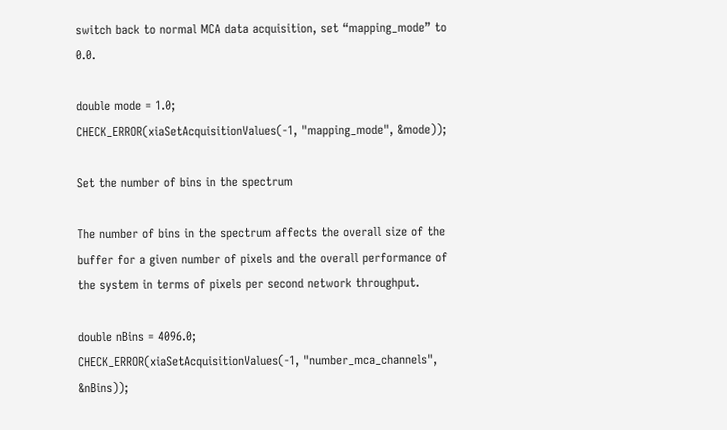switch back to normal MCA data acquisition, set “mapping_mode” to 0.0.

double mode = 1.0;
CHECK_ERROR(xiaSetAcquisitionValues(-1, "mapping_mode", &mode));

Set the number of bins in the spectrum

The number of bins in the spectrum affects the overall size of the buffer for a given number of pixels and the overall performance of the system in terms of pixels per second network throughput.

double nBins = 4096.0;
CHECK_ERROR(xiaSetAcquisitionValues(-1, "number_mca_channels", &nBins));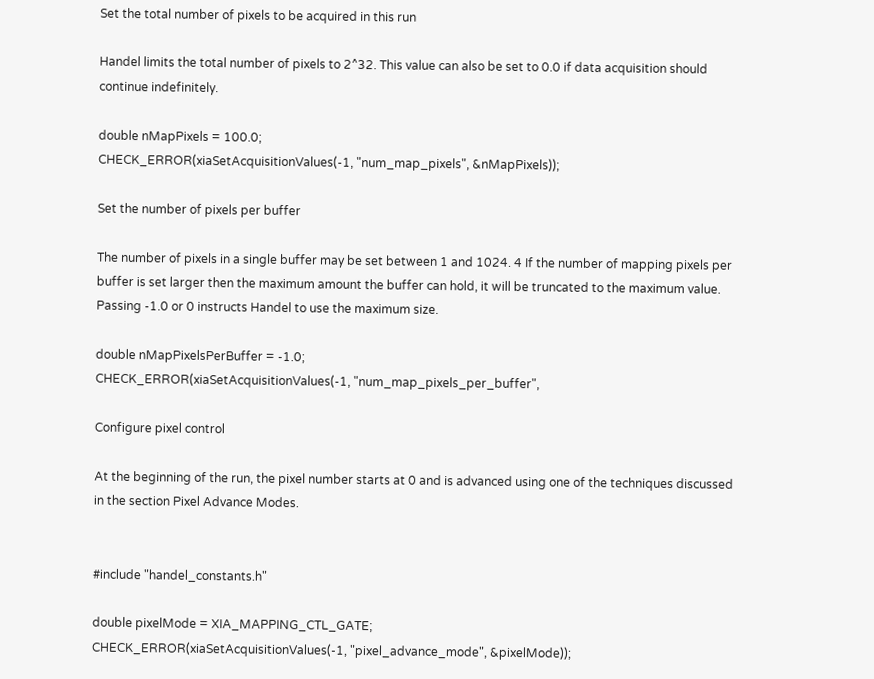Set the total number of pixels to be acquired in this run

Handel limits the total number of pixels to 2^32. This value can also be set to 0.0 if data acquisition should continue indefinitely.

double nMapPixels = 100.0;
CHECK_ERROR(xiaSetAcquisitionValues(-1, "num_map_pixels", &nMapPixels));

Set the number of pixels per buffer

The number of pixels in a single buffer may be set between 1 and 1024. 4 If the number of mapping pixels per buffer is set larger then the maximum amount the buffer can hold, it will be truncated to the maximum value. Passing -1.0 or 0 instructs Handel to use the maximum size.

double nMapPixelsPerBuffer = -1.0;
CHECK_ERROR(xiaSetAcquisitionValues(-1, "num_map_pixels_per_buffer",

Configure pixel control

At the beginning of the run, the pixel number starts at 0 and is advanced using one of the techniques discussed in the section Pixel Advance Modes.


#include "handel_constants.h"

double pixelMode = XIA_MAPPING_CTL_GATE;
CHECK_ERROR(xiaSetAcquisitionValues(-1, "pixel_advance_mode", &pixelMode));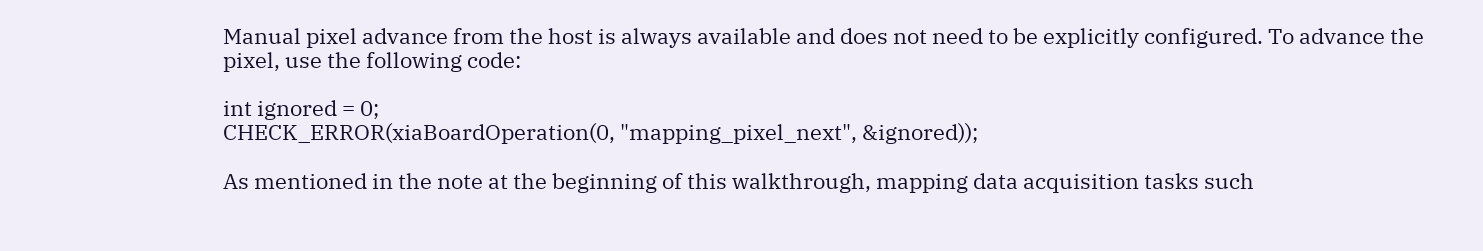Manual pixel advance from the host is always available and does not need to be explicitly configured. To advance the pixel, use the following code:

int ignored = 0;
CHECK_ERROR(xiaBoardOperation(0, "mapping_pixel_next", &ignored));

As mentioned in the note at the beginning of this walkthrough, mapping data acquisition tasks such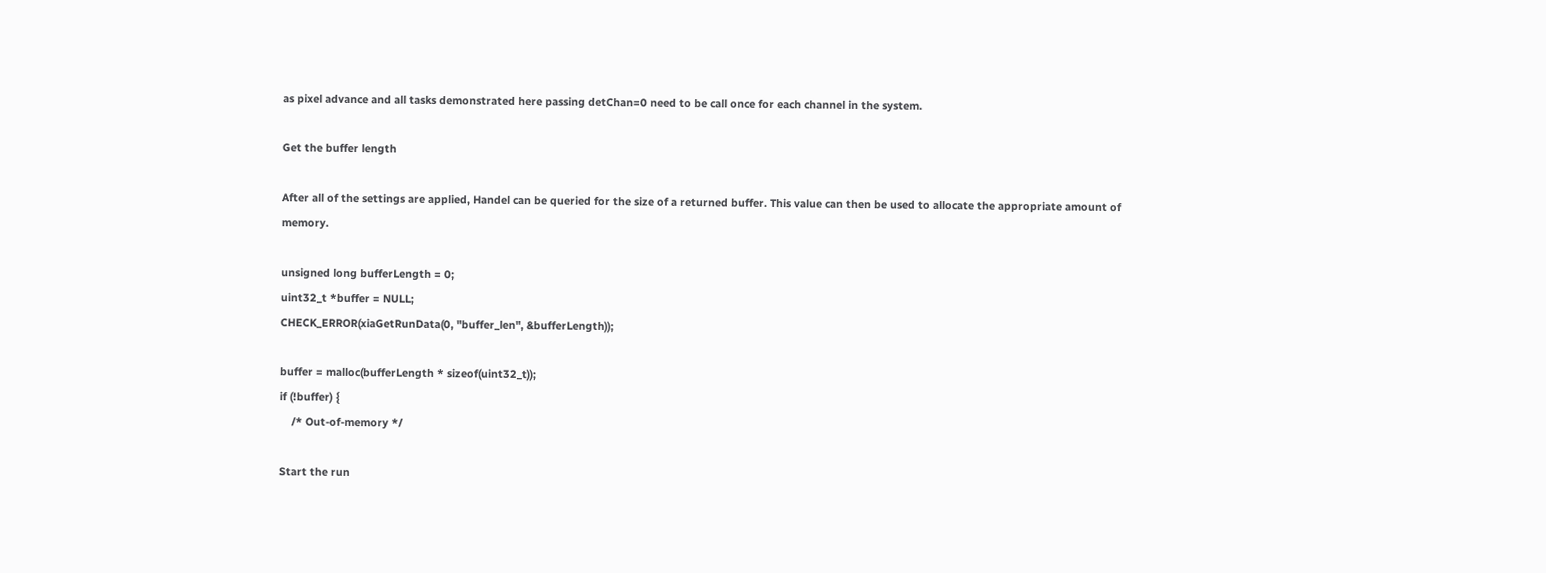as pixel advance and all tasks demonstrated here passing detChan=0 need to be call once for each channel in the system.

Get the buffer length

After all of the settings are applied, Handel can be queried for the size of a returned buffer. This value can then be used to allocate the appropriate amount of memory.

unsigned long bufferLength = 0;
uint32_t *buffer = NULL;
CHECK_ERROR(xiaGetRunData(0, "buffer_len", &bufferLength));

buffer = malloc(bufferLength * sizeof(uint32_t));
if (!buffer) {
    /* Out-of-memory */

Start the run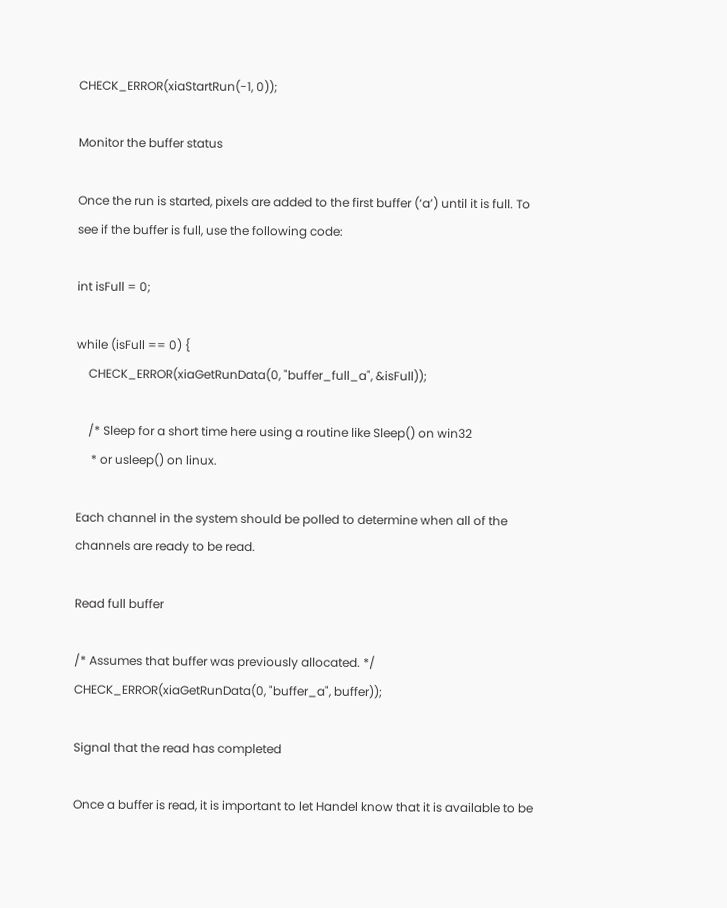CHECK_ERROR(xiaStartRun(-1, 0));

Monitor the buffer status

Once the run is started, pixels are added to the first buffer (‘a’) until it is full. To see if the buffer is full, use the following code:

int isFull = 0;

while (isFull == 0) {
    CHECK_ERROR(xiaGetRunData(0, "buffer_full_a", &isFull));

    /* Sleep for a short time here using a routine like Sleep() on win32
     * or usleep() on linux.

Each channel in the system should be polled to determine when all of the channels are ready to be read.

Read full buffer

/* Assumes that buffer was previously allocated. */
CHECK_ERROR(xiaGetRunData(0, "buffer_a", buffer));

Signal that the read has completed

Once a buffer is read, it is important to let Handel know that it is available to be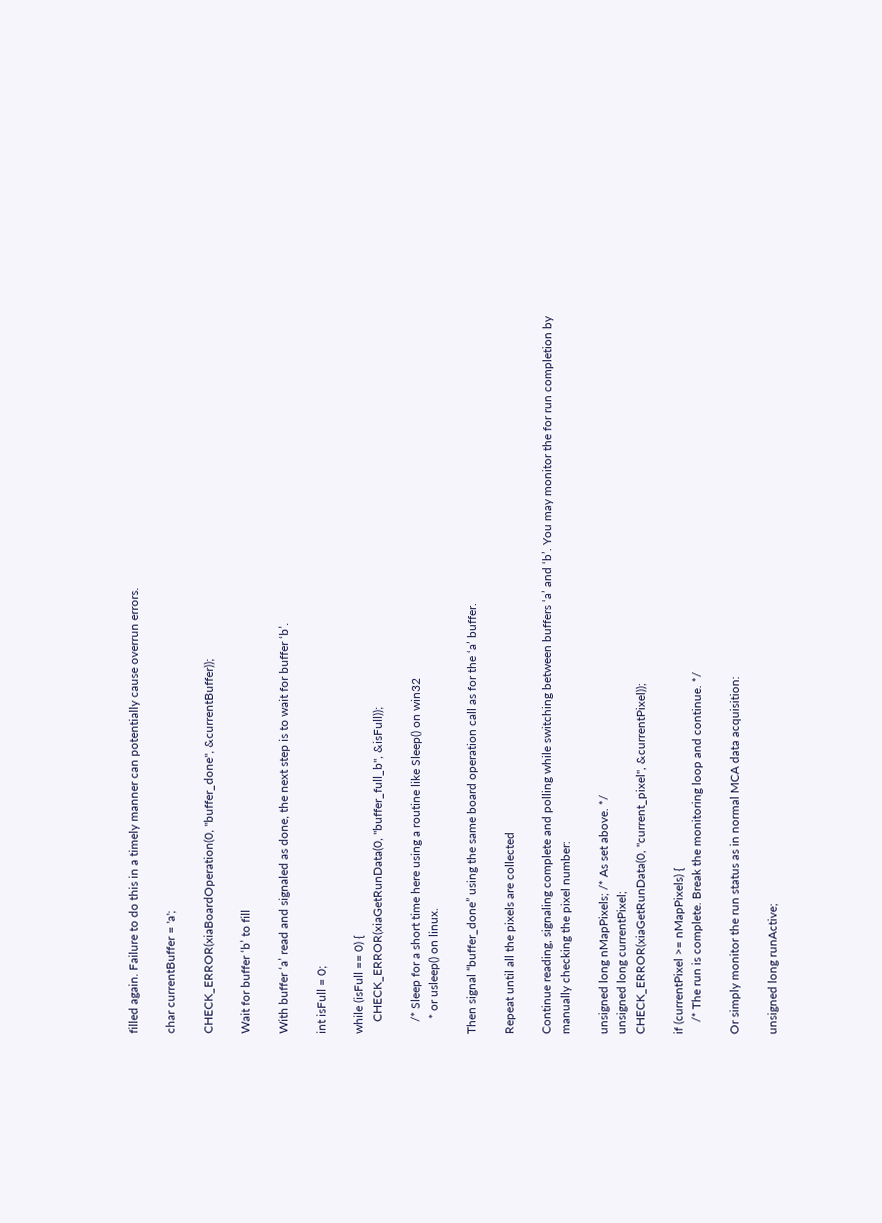filled again. Failure to do this in a timely manner can potentially cause overrun errors.

char currentBuffer = 'a';

CHECK_ERROR(xiaBoardOperation(0, "buffer_done", &currentBuffer));

Wait for buffer ‘b’ to fill

With buffer ‘a’ read and signaled as done, the next step is to wait for buffer ‘b’.

int isFull = 0;

while (isFull == 0) {
    CHECK_ERROR(xiaGetRunData(0, "buffer_full_b", &isFull));

    /* Sleep for a short time here using a routine like Sleep() on win32
     * or usleep() on linux.

Then signal “buffer_done” using the same board operation call as for the ‘a’ buffer.

Repeat until all the pixels are collected

Continue reading, signaling complete and polling while switching between buffers ‘a’ and ‘b’. You may monitor the for run completion by manually checking the pixel number:

unsigned long nMapPixels; /* As set above. */
unsigned long currentPixel;
CHECK_ERROR(xiaGetRunData(0, "current_pixel", &currentPixel));

if (currentPixel >= nMapPixels) {
    /* The run is complete. Break the monitoring loop and continue. */

Or simply monitor the run status as in normal MCA data acquisition:

unsigned long runActive;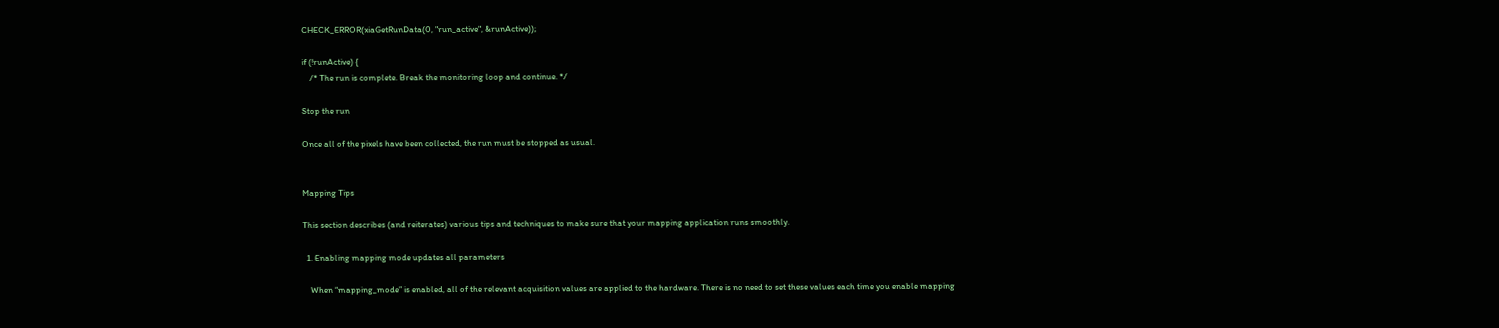CHECK_ERROR(xiaGetRunData(0, "run_active", &runActive));

if (!runActive) {
    /* The run is complete. Break the monitoring loop and continue. */

Stop the run

Once all of the pixels have been collected, the run must be stopped as usual.


Mapping Tips

This section describes (and reiterates) various tips and techniques to make sure that your mapping application runs smoothly.

  1. Enabling mapping mode updates all parameters

    When “mapping_mode” is enabled, all of the relevant acquisition values are applied to the hardware. There is no need to set these values each time you enable mapping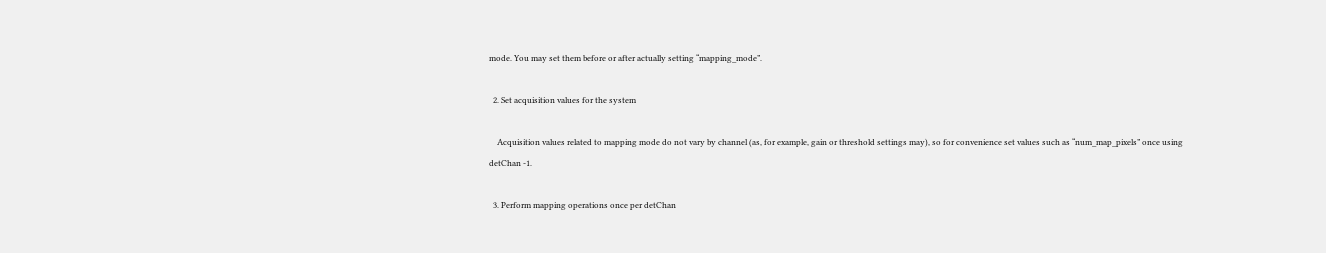mode. You may set them before or after actually setting “mapping_mode”.

  2. Set acquisition values for the system

    Acquisition values related to mapping mode do not vary by channel (as, for example, gain or threshold settings may), so for convenience set values such as “num_map_pixels” once using detChan -1.

  3. Perform mapping operations once per detChan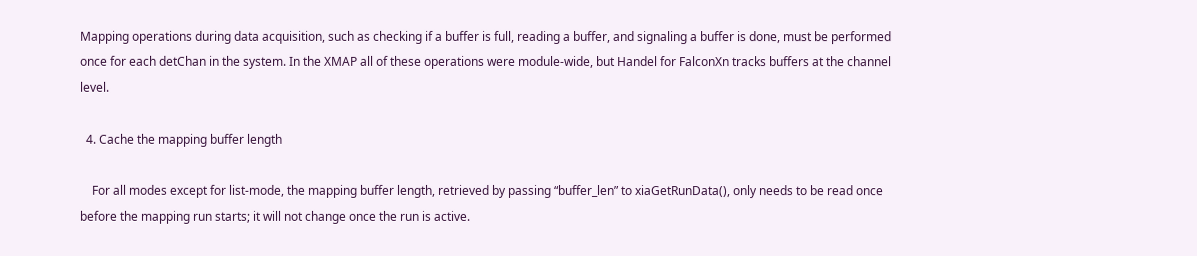Mapping operations during data acquisition, such as checking if a buffer is full, reading a buffer, and signaling a buffer is done, must be performed once for each detChan in the system. In the XMAP all of these operations were module-wide, but Handel for FalconXn tracks buffers at the channel level.

  4. Cache the mapping buffer length

    For all modes except for list-mode, the mapping buffer length, retrieved by passing “buffer_len” to xiaGetRunData(), only needs to be read once before the mapping run starts; it will not change once the run is active.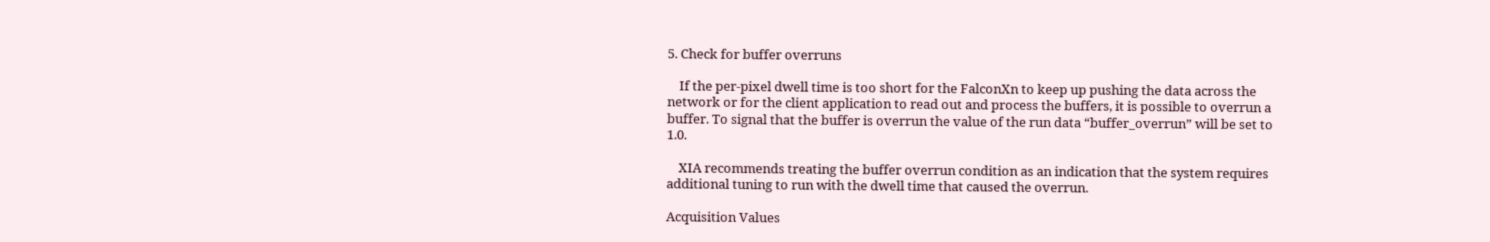5. Check for buffer overruns

    If the per-pixel dwell time is too short for the FalconXn to keep up pushing the data across the network or for the client application to read out and process the buffers, it is possible to overrun a buffer. To signal that the buffer is overrun the value of the run data “buffer_overrun” will be set to 1.0.

    XIA recommends treating the buffer overrun condition as an indication that the system requires additional tuning to run with the dwell time that caused the overrun.

Acquisition Values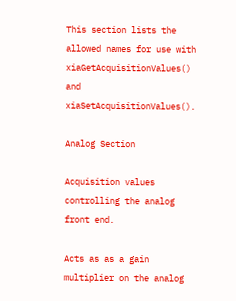This section lists the allowed names for use with xiaGetAcquisitionValues() and xiaSetAcquisitionValues().

Analog Section

Acquisition values controlling the analog front end.

Acts as as a gain multiplier on the analog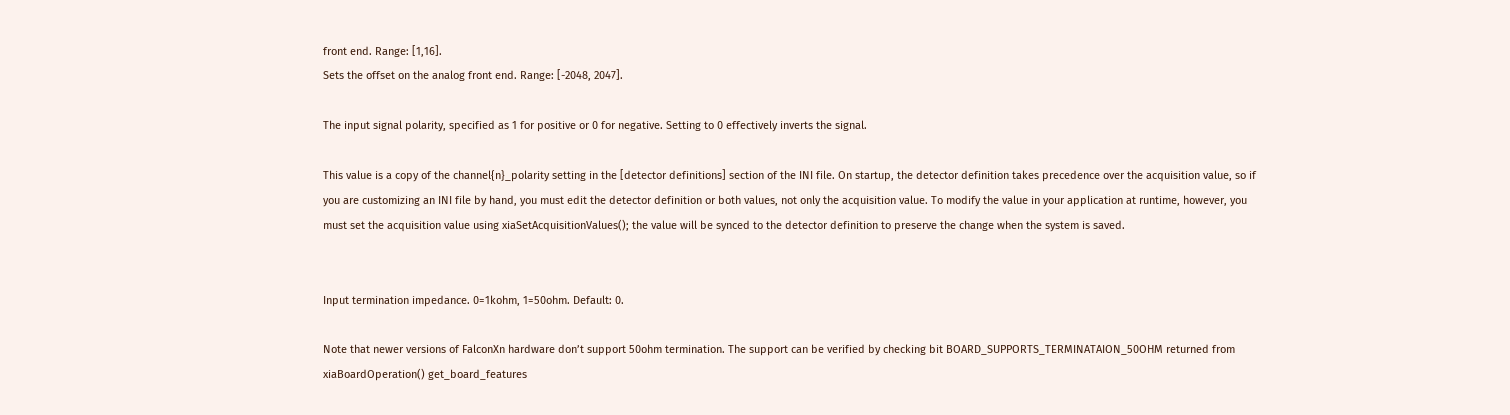front end. Range: [1,16].
Sets the offset on the analog front end. Range: [-2048, 2047].

The input signal polarity, specified as 1 for positive or 0 for negative. Setting to 0 effectively inverts the signal.

This value is a copy of the channel{n}_polarity setting in the [detector definitions] section of the INI file. On startup, the detector definition takes precedence over the acquisition value, so if you are customizing an INI file by hand, you must edit the detector definition or both values, not only the acquisition value. To modify the value in your application at runtime, however, you must set the acquisition value using xiaSetAcquisitionValues(); the value will be synced to the detector definition to preserve the change when the system is saved.


Input termination impedance. 0=1kohm, 1=50ohm. Default: 0.

Note that newer versions of FalconXn hardware don’t support 50ohm termination. The support can be verified by checking bit BOARD_SUPPORTS_TERMINATAION_50OHM returned from xiaBoardOperation() get_board_features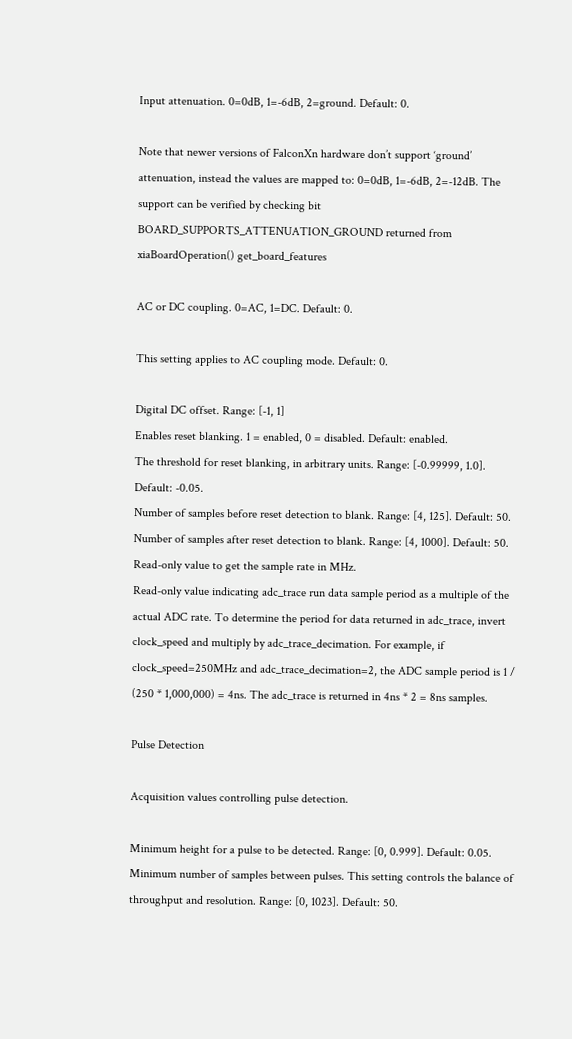Input attenuation. 0=0dB, 1=-6dB, 2=ground. Default: 0.

Note that newer versions of FalconXn hardware don’t support ‘ground’ attenuation, instead the values are mapped to: 0=0dB, 1=-6dB, 2=-12dB. The support can be verified by checking bit BOARD_SUPPORTS_ATTENUATION_GROUND returned from xiaBoardOperation() get_board_features

AC or DC coupling. 0=AC, 1=DC. Default: 0.

This setting applies to AC coupling mode. Default: 0.

Digital DC offset. Range: [-1, 1]
Enables reset blanking. 1 = enabled, 0 = disabled. Default: enabled.
The threshold for reset blanking, in arbitrary units. Range: [-0.99999, 1.0]. Default: -0.05.
Number of samples before reset detection to blank. Range: [4, 125]. Default: 50.
Number of samples after reset detection to blank. Range: [4, 1000]. Default: 50.
Read-only value to get the sample rate in MHz.
Read-only value indicating adc_trace run data sample period as a multiple of the actual ADC rate. To determine the period for data returned in adc_trace, invert clock_speed and multiply by adc_trace_decimation. For example, if clock_speed=250MHz and adc_trace_decimation=2, the ADC sample period is 1 / (250 * 1,000,000) = 4ns. The adc_trace is returned in 4ns * 2 = 8ns samples.

Pulse Detection

Acquisition values controlling pulse detection.

Minimum height for a pulse to be detected. Range: [0, 0.999]. Default: 0.05.
Minimum number of samples between pulses. This setting controls the balance of throughput and resolution. Range: [0, 1023]. Default: 50.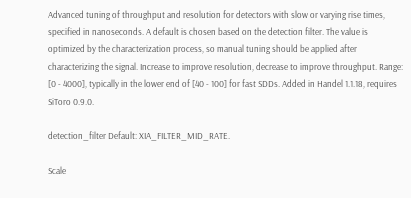Advanced tuning of throughput and resolution for detectors with slow or varying rise times, specified in nanoseconds. A default is chosen based on the detection filter. The value is optimized by the characterization process, so manual tuning should be applied after characterizing the signal. Increase to improve resolution, decrease to improve throughput. Range: [0 - 4000], typically in the lower end of [40 - 100] for fast SDDs. Added in Handel 1.1.18, requires SiToro 0.9.0.

detection_filter Default: XIA_FILTER_MID_RATE.

Scale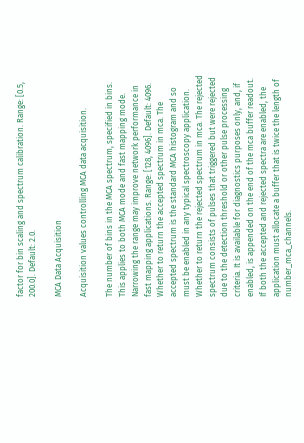factor for bin scaling and spectrum calibration. Range: [0.5, 200.0]. Default: 2.0.

MCA Data Acquisition

Acquisition values controlling MCA data acquisition.

The number of bins in the MCA spectrum, specified in bins. This applies to both MCA mode and fast mapping mode. Narrowing the range may improve network performance in fast mapping applications. Range: [128, 4096]. Default: 4096.
Whether to return the accepted spectrum in mca. The accepted spectrum is the standard MCA histogram and so must be enabled in any typical spectroscopy application.
Whether to return the rejected spectrum in mca. The rejected spectrum consists of pulses that triggered but were rejected due to the detection threshold or other pulse processing criteria. It is available for diagnostics purposes only, and, if enabled, is appended on the end of the mca buffer readout. If both the accepted and rejected spectra are enabled, the application must allocate a buffer that is twice the length of number_mca_channels.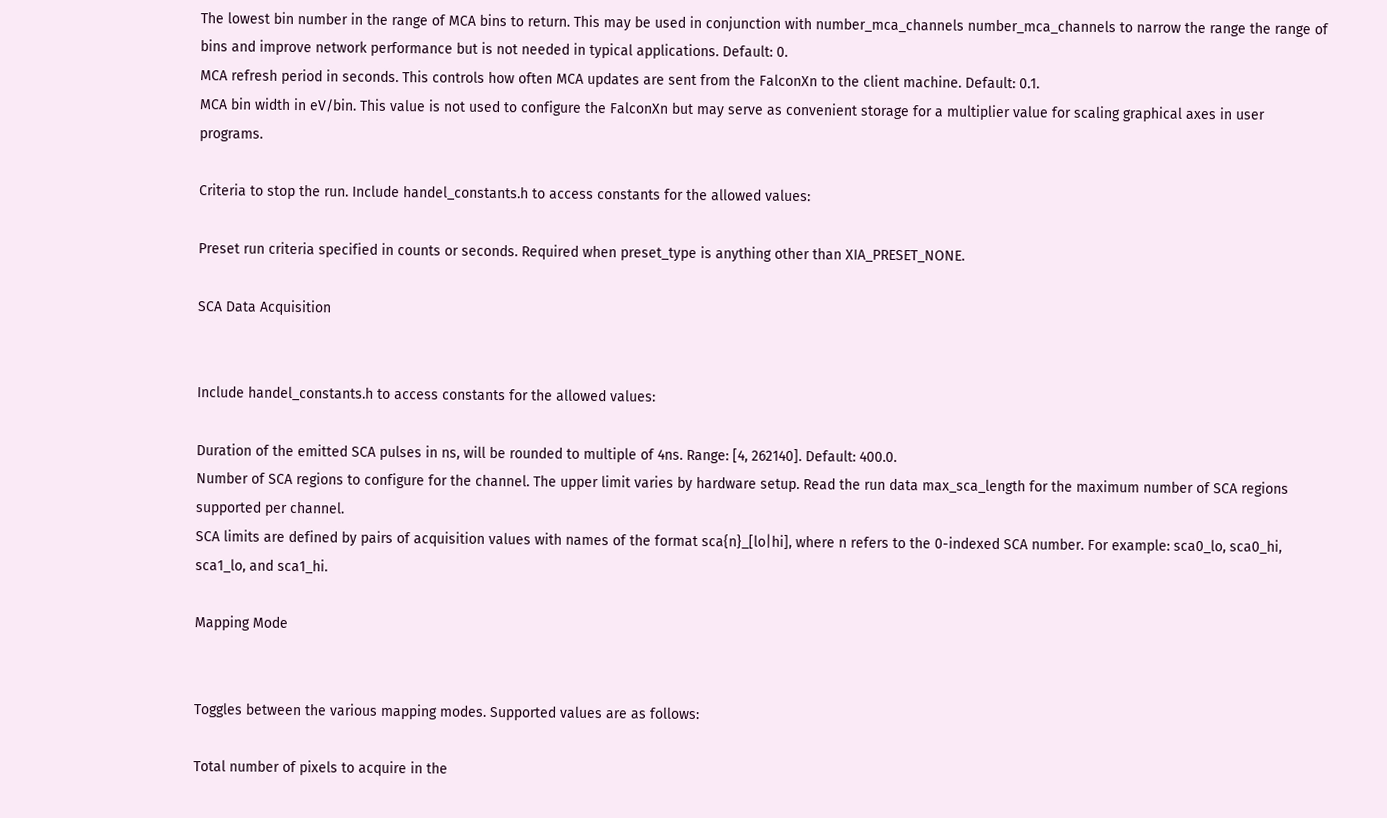The lowest bin number in the range of MCA bins to return. This may be used in conjunction with number_mca_channels number_mca_channels to narrow the range the range of bins and improve network performance but is not needed in typical applications. Default: 0.
MCA refresh period in seconds. This controls how often MCA updates are sent from the FalconXn to the client machine. Default: 0.1.
MCA bin width in eV/bin. This value is not used to configure the FalconXn but may serve as convenient storage for a multiplier value for scaling graphical axes in user programs.

Criteria to stop the run. Include handel_constants.h to access constants for the allowed values:

Preset run criteria specified in counts or seconds. Required when preset_type is anything other than XIA_PRESET_NONE.

SCA Data Acquisition


Include handel_constants.h to access constants for the allowed values:

Duration of the emitted SCA pulses in ns, will be rounded to multiple of 4ns. Range: [4, 262140]. Default: 400.0.
Number of SCA regions to configure for the channel. The upper limit varies by hardware setup. Read the run data max_sca_length for the maximum number of SCA regions supported per channel.
SCA limits are defined by pairs of acquisition values with names of the format sca{n}_[lo|hi], where n refers to the 0-indexed SCA number. For example: sca0_lo, sca0_hi, sca1_lo, and sca1_hi.

Mapping Mode


Toggles between the various mapping modes. Supported values are as follows:

Total number of pixels to acquire in the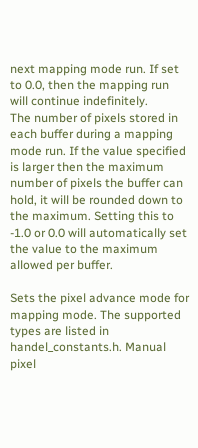next mapping mode run. If set to 0.0, then the mapping run will continue indefinitely.
The number of pixels stored in each buffer during a mapping mode run. If the value specified is larger then the maximum number of pixels the buffer can hold, it will be rounded down to the maximum. Setting this to -1.0 or 0.0 will automatically set the value to the maximum allowed per buffer.

Sets the pixel advance mode for mapping mode. The supported types are listed in handel_constants.h. Manual pixel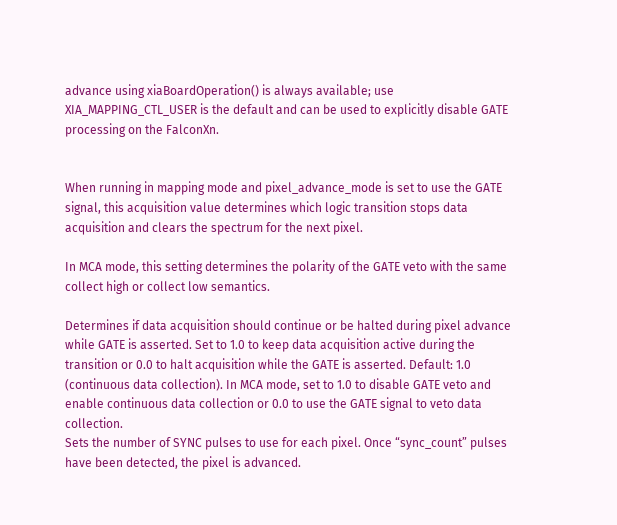advance using xiaBoardOperation() is always available; use XIA_MAPPING_CTL_USER is the default and can be used to explicitly disable GATE processing on the FalconXn.


When running in mapping mode and pixel_advance_mode is set to use the GATE signal, this acquisition value determines which logic transition stops data acquisition and clears the spectrum for the next pixel.

In MCA mode, this setting determines the polarity of the GATE veto with the same collect high or collect low semantics.

Determines if data acquisition should continue or be halted during pixel advance while GATE is asserted. Set to 1.0 to keep data acquisition active during the transition or 0.0 to halt acquisition while the GATE is asserted. Default: 1.0 (continuous data collection). In MCA mode, set to 1.0 to disable GATE veto and enable continuous data collection or 0.0 to use the GATE signal to veto data collection.
Sets the number of SYNC pulses to use for each pixel. Once “sync_count” pulses have been detected, the pixel is advanced.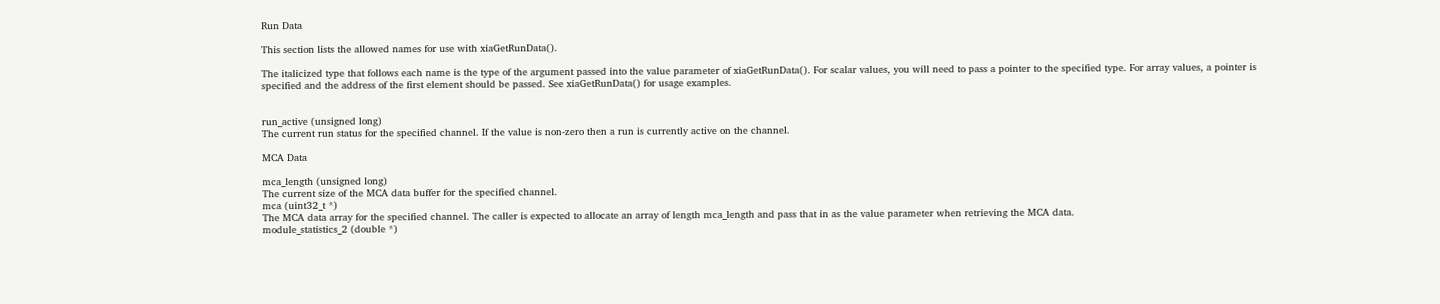Run Data

This section lists the allowed names for use with xiaGetRunData().

The italicized type that follows each name is the type of the argument passed into the value parameter of xiaGetRunData(). For scalar values, you will need to pass a pointer to the specified type. For array values, a pointer is specified and the address of the first element should be passed. See xiaGetRunData() for usage examples.


run_active (unsigned long)
The current run status for the specified channel. If the value is non-zero then a run is currently active on the channel.

MCA Data

mca_length (unsigned long)
The current size of the MCA data buffer for the specified channel.
mca (uint32_t *)
The MCA data array for the specified channel. The caller is expected to allocate an array of length mca_length and pass that in as the value parameter when retrieving the MCA data.
module_statistics_2 (double *)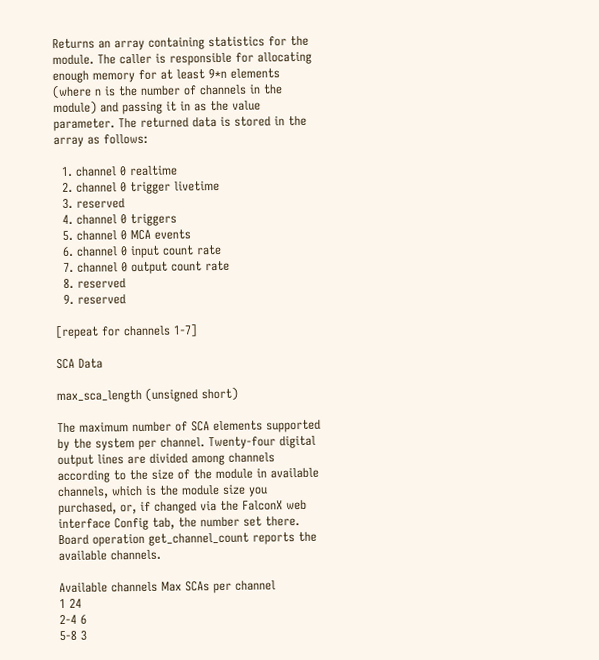Returns an array containing statistics for the module. The caller is responsible for allocating enough memory for at least 9*n elements (where n is the number of channels in the module) and passing it in as the value parameter. The returned data is stored in the array as follows:

  1. channel 0 realtime
  2. channel 0 trigger livetime
  3. reserved
  4. channel 0 triggers
  5. channel 0 MCA events
  6. channel 0 input count rate
  7. channel 0 output count rate
  8. reserved
  9. reserved

[repeat for channels 1-7]

SCA Data

max_sca_length (unsigned short)

The maximum number of SCA elements supported by the system per channel. Twenty-four digital output lines are divided among channels according to the size of the module in available channels, which is the module size you purchased, or, if changed via the FalconX web interface Config tab, the number set there. Board operation get_channel_count reports the available channels.

Available channels Max SCAs per channel
1 24
2-4 6
5-8 3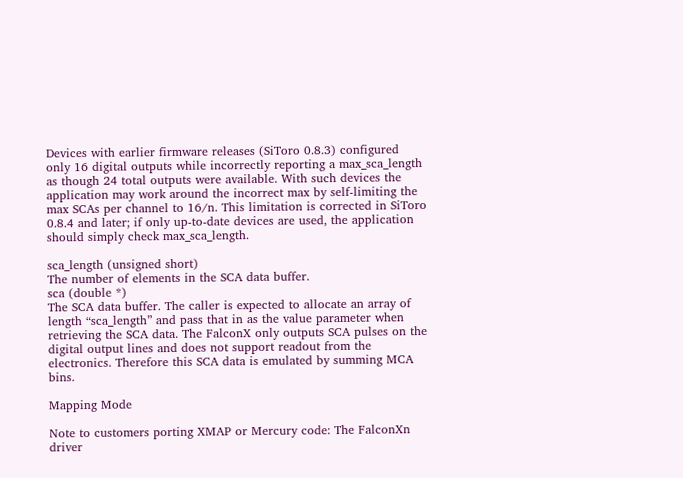Devices with earlier firmware releases (SiToro 0.8.3) configured only 16 digital outputs while incorrectly reporting a max_sca_length as though 24 total outputs were available. With such devices the application may work around the incorrect max by self-limiting the max SCAs per channel to 16/n. This limitation is corrected in SiToro 0.8.4 and later; if only up-to-date devices are used, the application should simply check max_sca_length.

sca_length (unsigned short)
The number of elements in the SCA data buffer.
sca (double *)
The SCA data buffer. The caller is expected to allocate an array of length “sca_length” and pass that in as the value parameter when retrieving the SCA data. The FalconX only outputs SCA pulses on the digital output lines and does not support readout from the electronics. Therefore this SCA data is emulated by summing MCA bins.

Mapping Mode

Note to customers porting XMAP or Mercury code: The FalconXn driver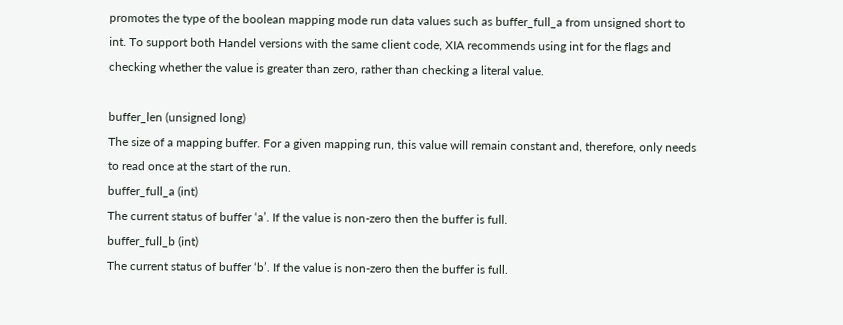promotes the type of the boolean mapping mode run data values such as buffer_full_a from unsigned short to int. To support both Handel versions with the same client code, XIA recommends using int for the flags and checking whether the value is greater than zero, rather than checking a literal value.

buffer_len (unsigned long)
The size of a mapping buffer. For a given mapping run, this value will remain constant and, therefore, only needs to read once at the start of the run.
buffer_full_a (int)
The current status of buffer ‘a’. If the value is non-zero then the buffer is full.
buffer_full_b (int)
The current status of buffer ‘b’. If the value is non-zero then the buffer is full.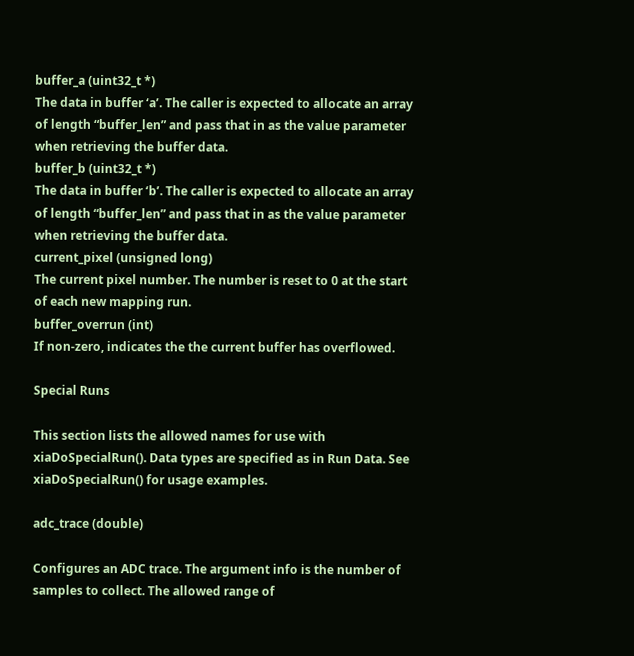buffer_a (uint32_t *)
The data in buffer ‘a’. The caller is expected to allocate an array of length “buffer_len” and pass that in as the value parameter when retrieving the buffer data.
buffer_b (uint32_t *)
The data in buffer ‘b’. The caller is expected to allocate an array of length “buffer_len” and pass that in as the value parameter when retrieving the buffer data.
current_pixel (unsigned long)
The current pixel number. The number is reset to 0 at the start of each new mapping run.
buffer_overrun (int)
If non-zero, indicates the the current buffer has overflowed.

Special Runs

This section lists the allowed names for use with xiaDoSpecialRun(). Data types are specified as in Run Data. See xiaDoSpecialRun() for usage examples.

adc_trace (double)

Configures an ADC trace. The argument info is the number of samples to collect. The allowed range of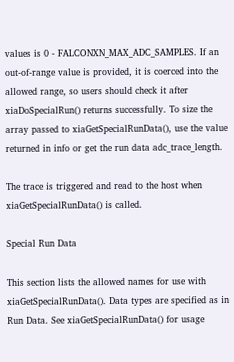values is 0 - FALCONXN_MAX_ADC_SAMPLES. If an out-of-range value is provided, it is coerced into the allowed range, so users should check it after xiaDoSpecialRun() returns successfully. To size the array passed to xiaGetSpecialRunData(), use the value returned in info or get the run data adc_trace_length.

The trace is triggered and read to the host when xiaGetSpecialRunData() is called.

Special Run Data

This section lists the allowed names for use with xiaGetSpecialRunData(). Data types are specified as in Run Data. See xiaGetSpecialRunData() for usage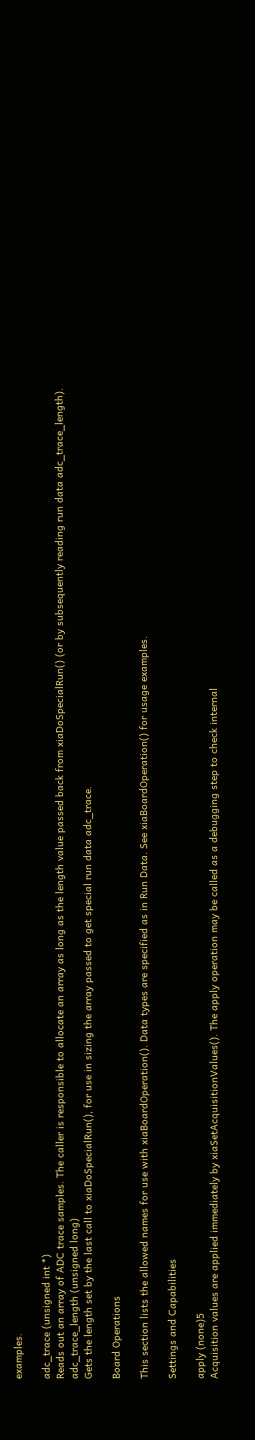examples.

adc_trace (unsigned int *)
Reads out an array of ADC trace samples. The caller is responsible to allocate an array as long as the length value passed back from xiaDoSpecialRun() (or by subsequently reading run data adc_trace_length).
adc_trace_length (unsigned long)
Gets the length set by the last call to xiaDoSpecialRun(), for use in sizing the array passed to get special run data adc_trace.

Board Operations

This section lists the allowed names for use with xiaBoardOperation(). Data types are specified as in Run Data. See xiaBoardOperation() for usage examples.

Settings and Capabilities

apply (none)5
Acquisition values are applied immediately by xiaSetAcquisitionValues(). The apply operation may be called as a debugging step to check internal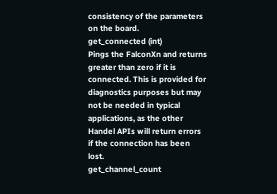consistency of the parameters on the board.
get_connected (int)
Pings the FalconXn and returns greater than zero if it is connected. This is provided for diagnostics purposes but may not be needed in typical applications, as the other Handel APIs will return errors if the connection has been lost.
get_channel_count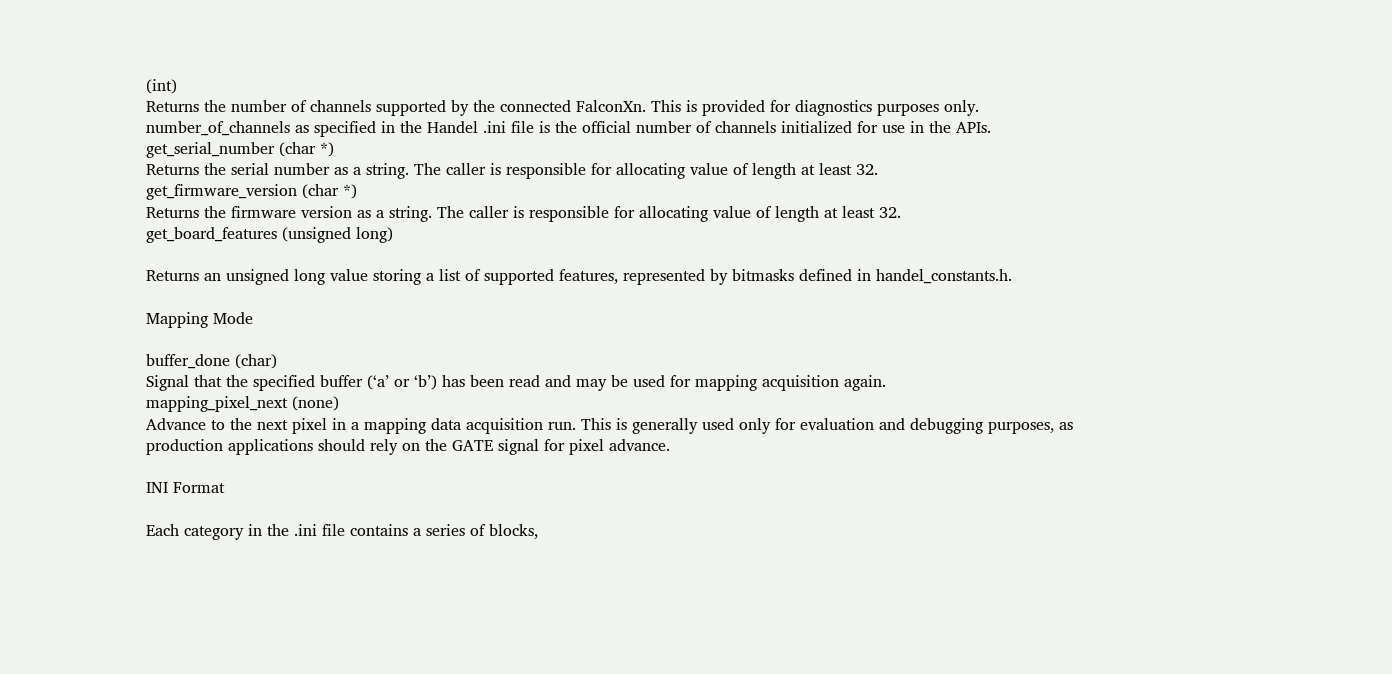(int)
Returns the number of channels supported by the connected FalconXn. This is provided for diagnostics purposes only. number_of_channels as specified in the Handel .ini file is the official number of channels initialized for use in the APIs.
get_serial_number (char *)
Returns the serial number as a string. The caller is responsible for allocating value of length at least 32.
get_firmware_version (char *)
Returns the firmware version as a string. The caller is responsible for allocating value of length at least 32.
get_board_features (unsigned long)

Returns an unsigned long value storing a list of supported features, represented by bitmasks defined in handel_constants.h.

Mapping Mode

buffer_done (char)
Signal that the specified buffer (‘a’ or ‘b’) has been read and may be used for mapping acquisition again.
mapping_pixel_next (none)
Advance to the next pixel in a mapping data acquisition run. This is generally used only for evaluation and debugging purposes, as production applications should rely on the GATE signal for pixel advance.

INI Format

Each category in the .ini file contains a series of blocks,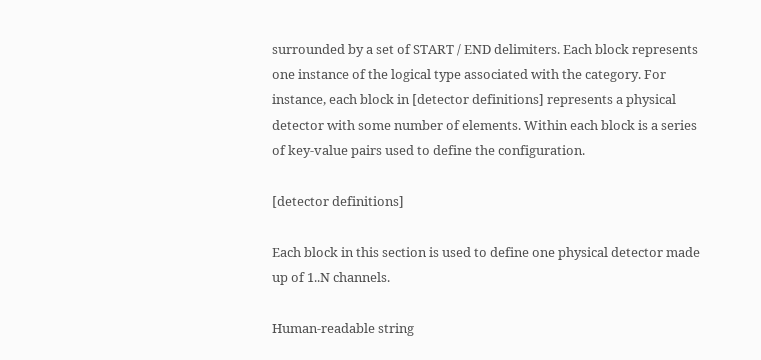surrounded by a set of START / END delimiters. Each block represents one instance of the logical type associated with the category. For instance, each block in [detector definitions] represents a physical detector with some number of elements. Within each block is a series of key-value pairs used to define the configuration.

[detector definitions]

Each block in this section is used to define one physical detector made up of 1..N channels.

Human-readable string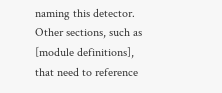naming this detector. Other sections, such as [module definitions], that need to reference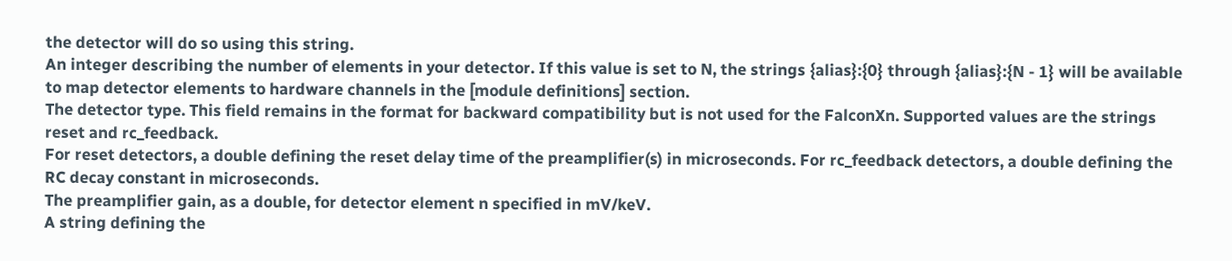the detector will do so using this string.
An integer describing the number of elements in your detector. If this value is set to N, the strings {alias}:{0} through {alias}:{N - 1} will be available to map detector elements to hardware channels in the [module definitions] section.
The detector type. This field remains in the format for backward compatibility but is not used for the FalconXn. Supported values are the strings reset and rc_feedback.
For reset detectors, a double defining the reset delay time of the preamplifier(s) in microseconds. For rc_feedback detectors, a double defining the RC decay constant in microseconds.
The preamplifier gain, as a double, for detector element n specified in mV/keV.
A string defining the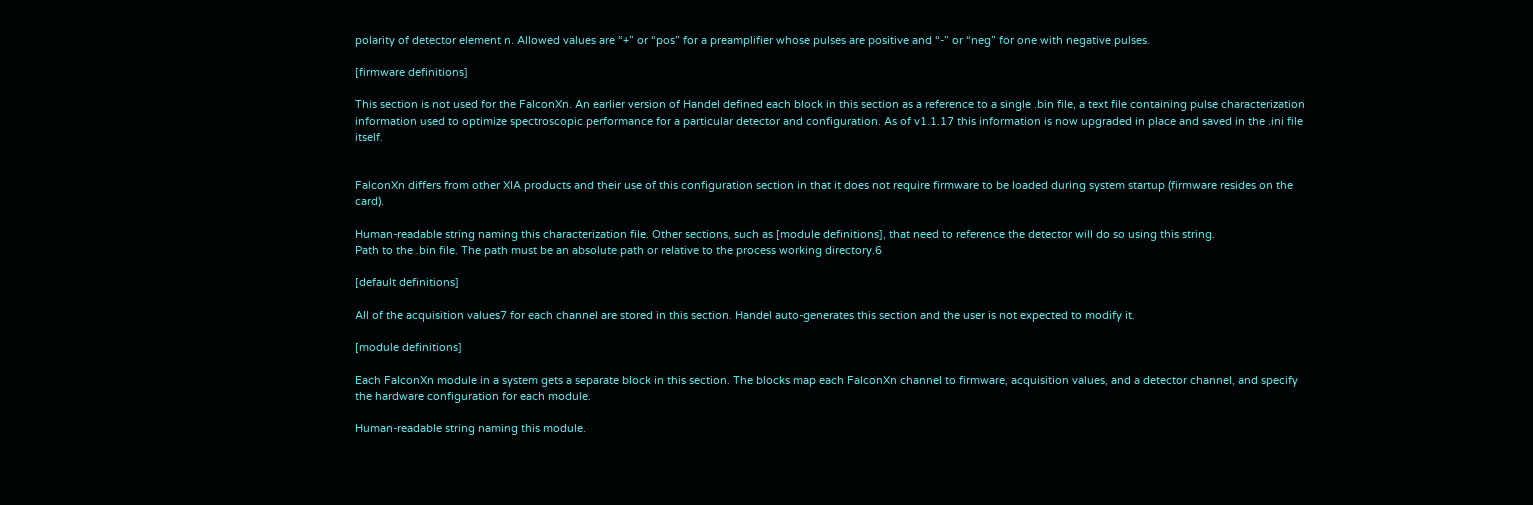polarity of detector element n. Allowed values are “+” or “pos” for a preamplifier whose pulses are positive and “-” or “neg” for one with negative pulses.

[firmware definitions]

This section is not used for the FalconXn. An earlier version of Handel defined each block in this section as a reference to a single .bin file, a text file containing pulse characterization information used to optimize spectroscopic performance for a particular detector and configuration. As of v1.1.17 this information is now upgraded in place and saved in the .ini file itself.


FalconXn differs from other XIA products and their use of this configuration section in that it does not require firmware to be loaded during system startup (firmware resides on the card).

Human-readable string naming this characterization file. Other sections, such as [module definitions], that need to reference the detector will do so using this string.
Path to the .bin file. The path must be an absolute path or relative to the process working directory.6

[default definitions]

All of the acquisition values7 for each channel are stored in this section. Handel auto-generates this section and the user is not expected to modify it.

[module definitions]

Each FalconXn module in a system gets a separate block in this section. The blocks map each FalconXn channel to firmware, acquisition values, and a detector channel, and specify the hardware configuration for each module.

Human-readable string naming this module.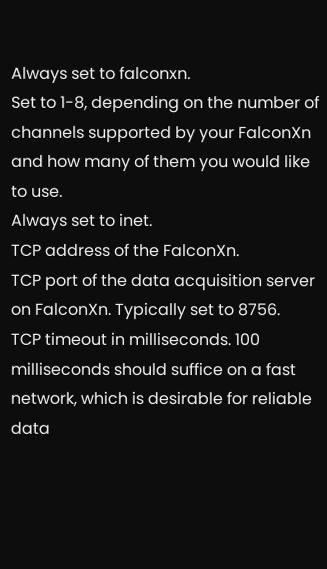Always set to falconxn.
Set to 1-8, depending on the number of channels supported by your FalconXn and how many of them you would like to use.
Always set to inet.
TCP address of the FalconXn.
TCP port of the data acquisition server on FalconXn. Typically set to 8756.
TCP timeout in milliseconds. 100 milliseconds should suffice on a fast network, which is desirable for reliable data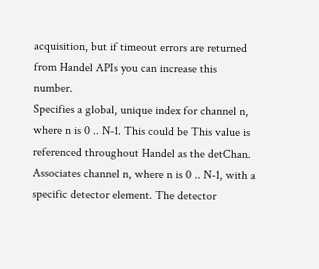acquisition, but if timeout errors are returned from Handel APIs you can increase this number.
Specifies a global, unique index for channel n, where n is 0 .. N-1. This could be This value is referenced throughout Handel as the detChan.
Associates channel n, where n is 0 .. N-1, with a specific detector element. The detector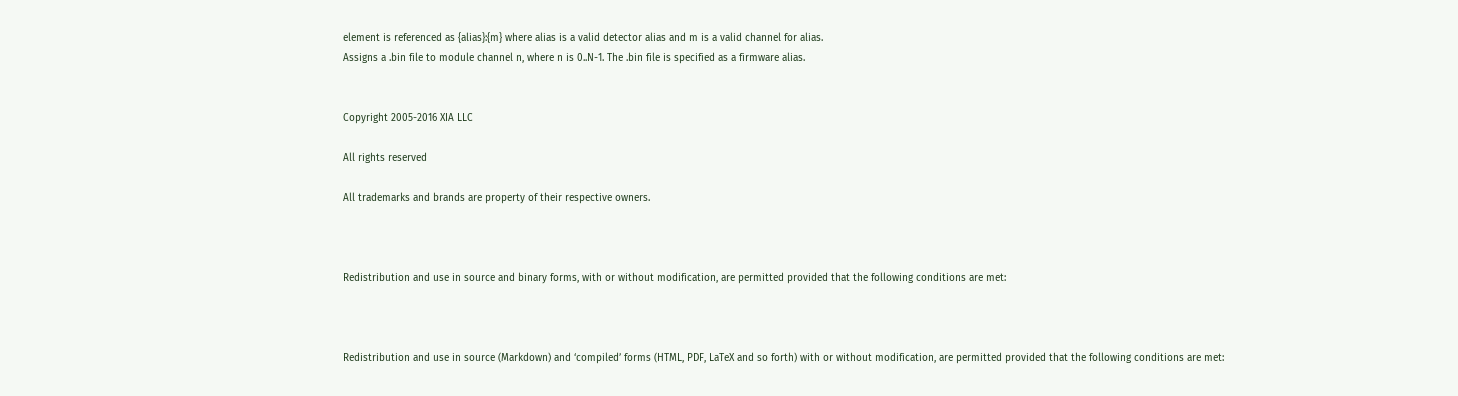element is referenced as {alias}:{m} where alias is a valid detector alias and m is a valid channel for alias.
Assigns a .bin file to module channel n, where n is 0..N-1. The .bin file is specified as a firmware alias.


Copyright 2005-2016 XIA LLC

All rights reserved

All trademarks and brands are property of their respective owners.



Redistribution and use in source and binary forms, with or without modification, are permitted provided that the following conditions are met:



Redistribution and use in source (Markdown) and ‘compiled’ forms (HTML, PDF, LaTeX and so forth) with or without modification, are permitted provided that the following conditions are met: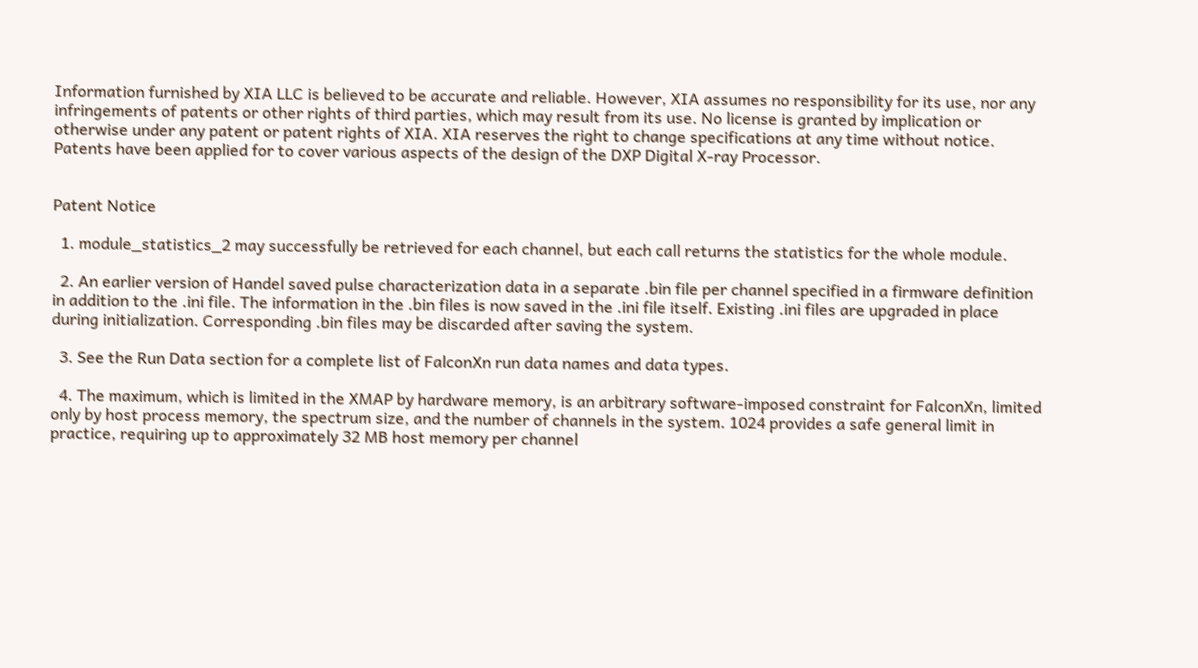Information furnished by XIA LLC is believed to be accurate and reliable. However, XIA assumes no responsibility for its use, nor any infringements of patents or other rights of third parties, which may result from its use. No license is granted by implication or otherwise under any patent or patent rights of XIA. XIA reserves the right to change specifications at any time without notice. Patents have been applied for to cover various aspects of the design of the DXP Digital X-ray Processor.


Patent Notice

  1. module_statistics_2 may successfully be retrieved for each channel, but each call returns the statistics for the whole module.

  2. An earlier version of Handel saved pulse characterization data in a separate .bin file per channel specified in a firmware definition in addition to the .ini file. The information in the .bin files is now saved in the .ini file itself. Existing .ini files are upgraded in place during initialization. Corresponding .bin files may be discarded after saving the system.

  3. See the Run Data section for a complete list of FalconXn run data names and data types.

  4. The maximum, which is limited in the XMAP by hardware memory, is an arbitrary software-imposed constraint for FalconXn, limited only by host process memory, the spectrum size, and the number of channels in the system. 1024 provides a safe general limit in practice, requiring up to approximately 32 MB host memory per channel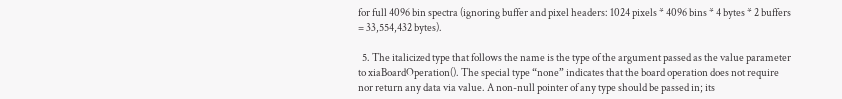for full 4096 bin spectra (ignoring buffer and pixel headers: 1024 pixels * 4096 bins * 4 bytes * 2 buffers = 33,554,432 bytes).

  5. The italicized type that follows the name is the type of the argument passed as the value parameter to xiaBoardOperation(). The special type “none” indicates that the board operation does not require nor return any data via value. A non-null pointer of any type should be passed in; its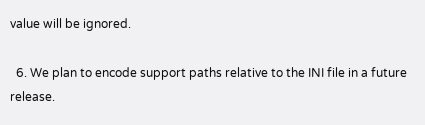value will be ignored.

  6. We plan to encode support paths relative to the INI file in a future release.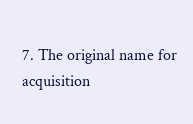7. The original name for acquisition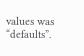values was “defaults”.